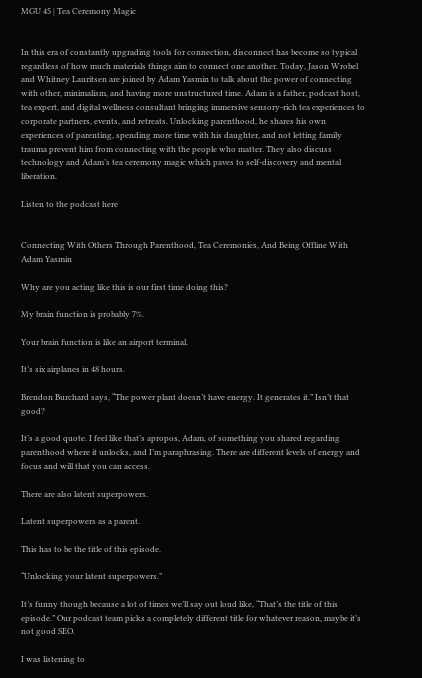MGU 45 | Tea Ceremony Magic


In this era of constantly upgrading tools for connection, disconnect has become so typical regardless of how much materials things aim to connect one another. Today, Jason Wrobel and Whitney Lauritsen are joined by Adam Yasmin to talk about the power of connecting with other, minimalism, and having more unstructured time. Adam is a father, podcast host, tea expert, and digital wellness consultant bringing immersive sensory-rich tea experiences to corporate partners, events, and retreats. Unlocking parenthood, he shares his own experiences of parenting, spending more time with his daughter, and not letting family trauma prevent him from connecting with the people who matter. They also discuss technology and Adam’s tea ceremony magic which paves to self-discovery and mental liberation.

Listen to the podcast here


Connecting With Others Through Parenthood, Tea Ceremonies, And Being Offline With Adam Yasmin

Why are you acting like this is our first time doing this?

My brain function is probably 7%.

Your brain function is like an airport terminal.

It’s six airplanes in 48 hours.

Brendon Burchard says, “The power plant doesn’t have energy. It generates it.” Isn’t that good?

It’s a good quote. I feel like that’s apropos, Adam, of something you shared regarding parenthood where it unlocks, and I’m paraphrasing. There are different levels of energy and focus and will that you can access.

There are also latent superpowers.

Latent superpowers as a parent.

This has to be the title of this episode.

“Unlocking your latent superpowers.”

It’s funny though because a lot of times we’ll say out loud like, “That’s the title of this episode.” Our podcast team picks a completely different title for whatever reason, maybe it’s not good SEO.

I was listening to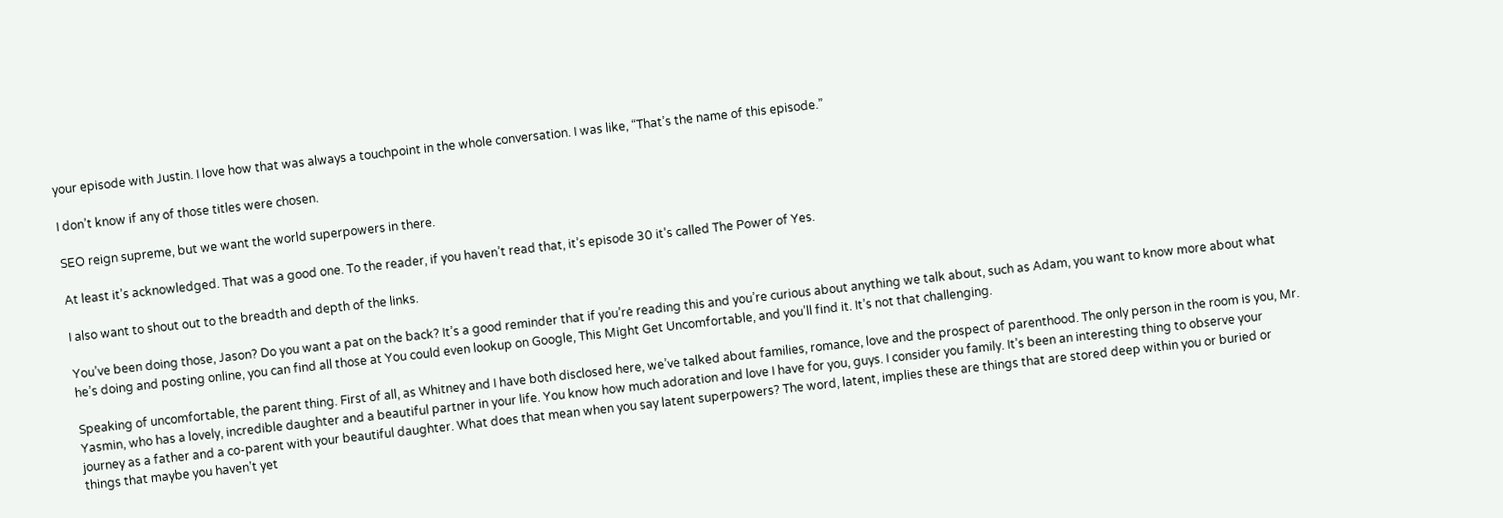your episode with Justin. I love how that was always a touchpoint in the whole conversation. I was like, “That’s the name of this episode.”

I don’t know if any of those titles were chosen.

SEO reign supreme, but we want the world superpowers in there.

At least it’s acknowledged. That was a good one. To the reader, if you haven’t read that, it’s episode 30 it’s called The Power of Yes.

I also want to shout out to the breadth and depth of the links.

You’ve been doing those, Jason? Do you want a pat on the back? It’s a good reminder that if you’re reading this and you’re curious about anything we talk about, such as Adam, you want to know more about what he’s doing and posting online, you can find all those at You could even lookup on Google, This Might Get Uncomfortable, and you’ll find it. It’s not that challenging.

Speaking of uncomfortable, the parent thing. First of all, as Whitney and I have both disclosed here, we’ve talked about families, romance, love and the prospect of parenthood. The only person in the room is you, Mr. Yasmin, who has a lovely, incredible daughter and a beautiful partner in your life. You know how much adoration and love I have for you, guys. I consider you family. It’s been an interesting thing to observe your journey as a father and a co-parent with your beautiful daughter. What does that mean when you say latent superpowers? The word, latent, implies these are things that are stored deep within you or buried or things that maybe you haven’t yet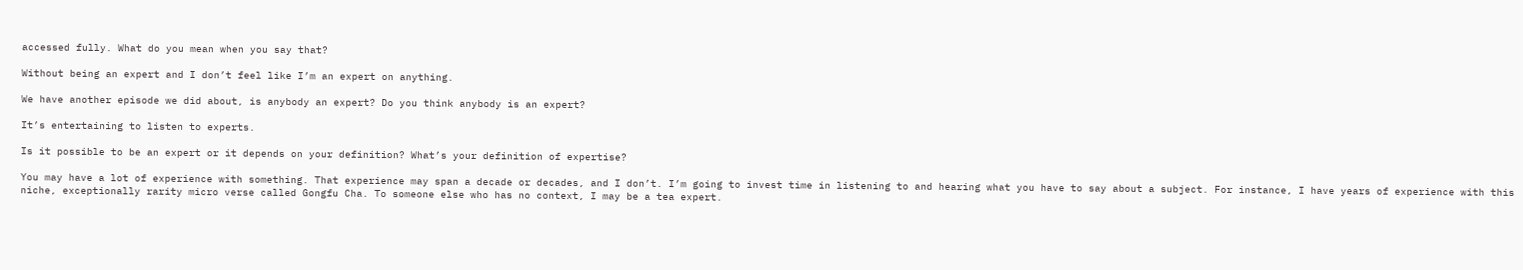accessed fully. What do you mean when you say that?

Without being an expert and I don’t feel like I’m an expert on anything.

We have another episode we did about, is anybody an expert? Do you think anybody is an expert?

It’s entertaining to listen to experts.

Is it possible to be an expert or it depends on your definition? What’s your definition of expertise?

You may have a lot of experience with something. That experience may span a decade or decades, and I don’t. I’m going to invest time in listening to and hearing what you have to say about a subject. For instance, I have years of experience with this niche, exceptionally rarity micro verse called Gongfu Cha. To someone else who has no context, I may be a tea expert.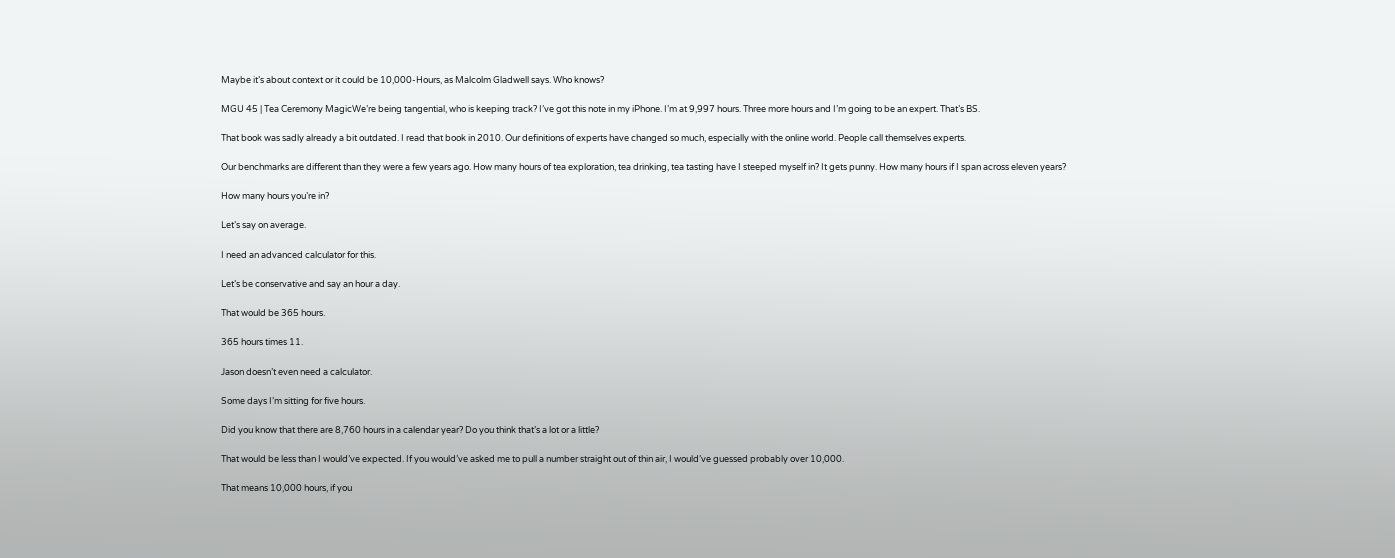Maybe it’s about context or it could be 10,000-Hours, as Malcolm Gladwell says. Who knows?

MGU 45 | Tea Ceremony MagicWe’re being tangential, who is keeping track? I’ve got this note in my iPhone. I’m at 9,997 hours. Three more hours and I’m going to be an expert. That’s BS.

That book was sadly already a bit outdated. I read that book in 2010. Our definitions of experts have changed so much, especially with the online world. People call themselves experts.

Our benchmarks are different than they were a few years ago. How many hours of tea exploration, tea drinking, tea tasting have I steeped myself in? It gets punny. How many hours if I span across eleven years?

How many hours you’re in?

Let’s say on average.

I need an advanced calculator for this.

Let’s be conservative and say an hour a day.

That would be 365 hours.

365 hours times 11.

Jason doesn’t even need a calculator.

Some days I’m sitting for five hours.

Did you know that there are 8,760 hours in a calendar year? Do you think that’s a lot or a little?

That would be less than I would’ve expected. If you would’ve asked me to pull a number straight out of thin air, I would’ve guessed probably over 10,000.

That means 10,000 hours, if you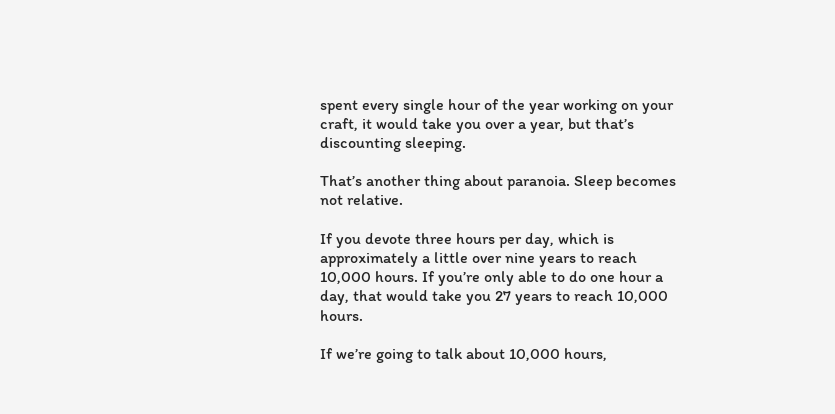spent every single hour of the year working on your craft, it would take you over a year, but that’s discounting sleeping.

That’s another thing about paranoia. Sleep becomes not relative.

If you devote three hours per day, which is approximately a little over nine years to reach 10,000 hours. If you’re only able to do one hour a day, that would take you 27 years to reach 10,000 hours.

If we’re going to talk about 10,000 hours,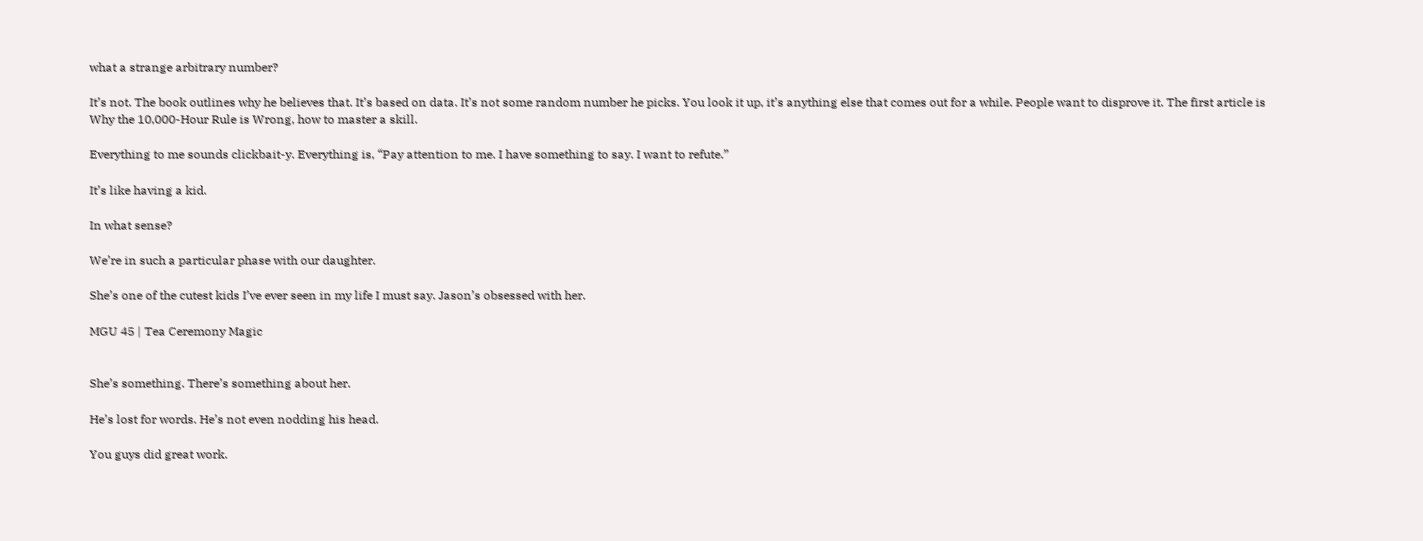what a strange arbitrary number?

It’s not. The book outlines why he believes that. It’s based on data. It’s not some random number he picks. You look it up, it’s anything else that comes out for a while. People want to disprove it. The first article is Why the 10,000-Hour Rule is Wrong, how to master a skill.

Everything to me sounds clickbait-y. Everything is, “Pay attention to me. I have something to say. I want to refute.”

It’s like having a kid.

In what sense?

We’re in such a particular phase with our daughter.

She’s one of the cutest kids I’ve ever seen in my life I must say. Jason’s obsessed with her.

MGU 45 | Tea Ceremony Magic


She’s something. There’s something about her.

He’s lost for words. He’s not even nodding his head.

You guys did great work.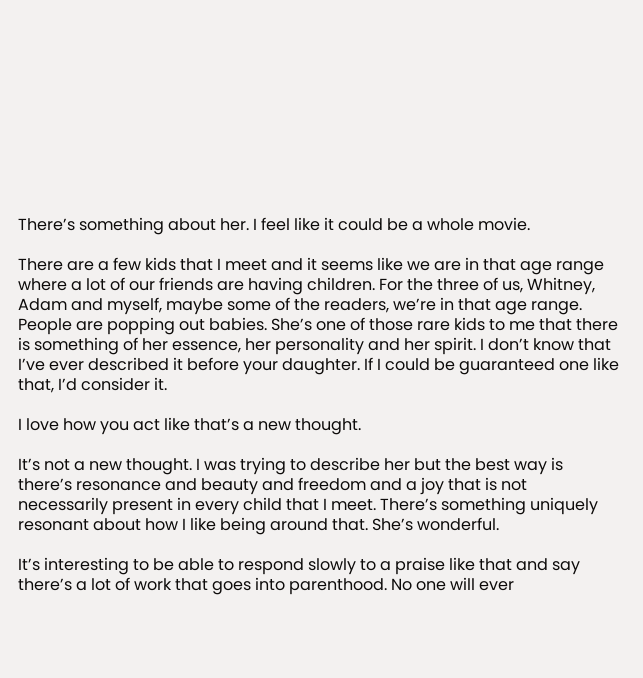There’s something about her. I feel like it could be a whole movie.

There are a few kids that I meet and it seems like we are in that age range where a lot of our friends are having children. For the three of us, Whitney, Adam and myself, maybe some of the readers, we’re in that age range. People are popping out babies. She’s one of those rare kids to me that there is something of her essence, her personality and her spirit. I don’t know that I’ve ever described it before your daughter. If I could be guaranteed one like that, I’d consider it.

I love how you act like that’s a new thought.

It’s not a new thought. I was trying to describe her but the best way is there’s resonance and beauty and freedom and a joy that is not necessarily present in every child that I meet. There’s something uniquely resonant about how I like being around that. She’s wonderful.

It’s interesting to be able to respond slowly to a praise like that and say there’s a lot of work that goes into parenthood. No one will ever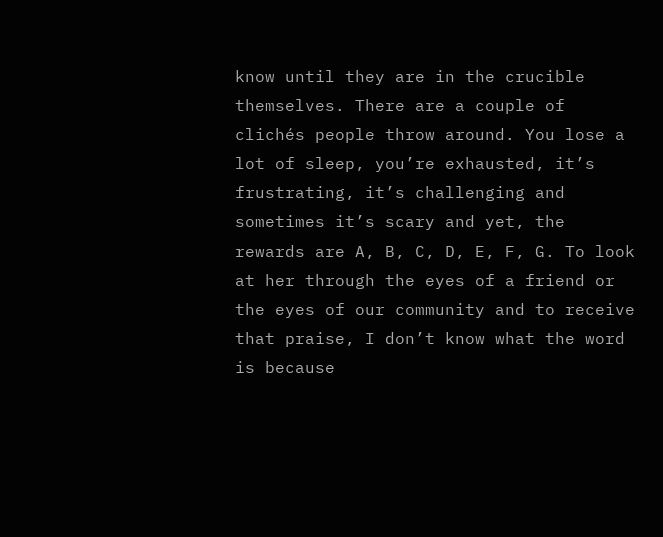know until they are in the crucible themselves. There are a couple of clichés people throw around. You lose a lot of sleep, you’re exhausted, it’s frustrating, it’s challenging and sometimes it’s scary and yet, the rewards are A, B, C, D, E, F, G. To look at her through the eyes of a friend or the eyes of our community and to receive that praise, I don’t know what the word is because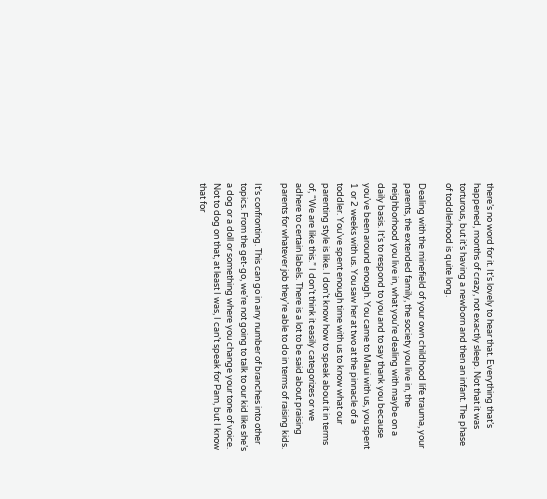there’s no word for it. It’s lovely to hear that. Everything that’s happened, months of crazy, not exactly sleep. Not that it was torturous, but it’s having a newborn and then an infant. The phase of toddlerhood is quite long.

Dealing with the minefield of your own childhood life trauma, your parents, the extended family, the society you live in, the neighborhood you live in, what you’re dealing with maybe on a daily basis. It’s to respond to you and to say thank you because you’ve been around enough. You came to Maui with us, you spent 1 or 2 weeks with us. You saw her at two at the pinnacle of a toddler. You’ve spent enough time with us to know what our parenting style is like. I don’t know how to speak about it in terms of, “We are like this.” I don’t think it easily categorizes or we adhere to certain labels. There is a lot to be said about praising parents for whatever job they’re able to do in terms of raising kids.

It’s confronting. This can go in any number of branches into other topics. From the get-go, we’re not going to talk to our kid like she’s a dog or a doll or something where you change your tone of voice. Not to dog on that, at least I was, I can’t speak for Pam, but I know that for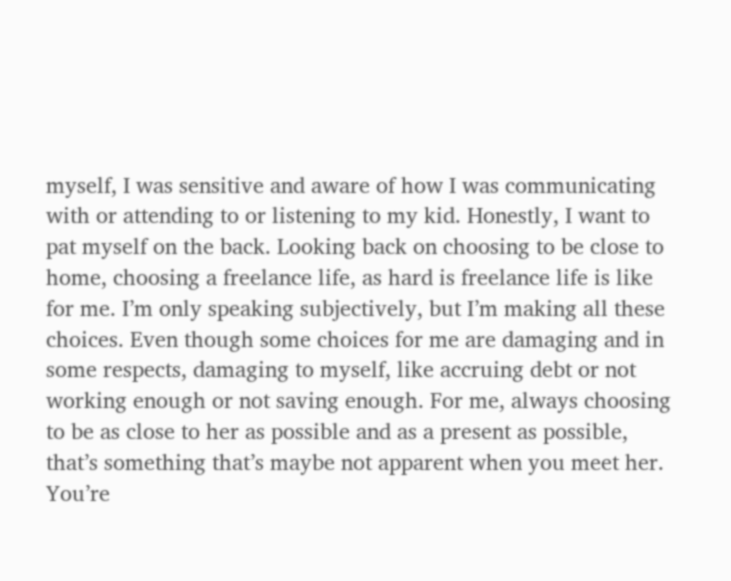myself, I was sensitive and aware of how I was communicating with or attending to or listening to my kid. Honestly, I want to pat myself on the back. Looking back on choosing to be close to home, choosing a freelance life, as hard is freelance life is like for me. I’m only speaking subjectively, but I’m making all these choices. Even though some choices for me are damaging and in some respects, damaging to myself, like accruing debt or not working enough or not saving enough. For me, always choosing to be as close to her as possible and as a present as possible, that’s something that’s maybe not apparent when you meet her. You’re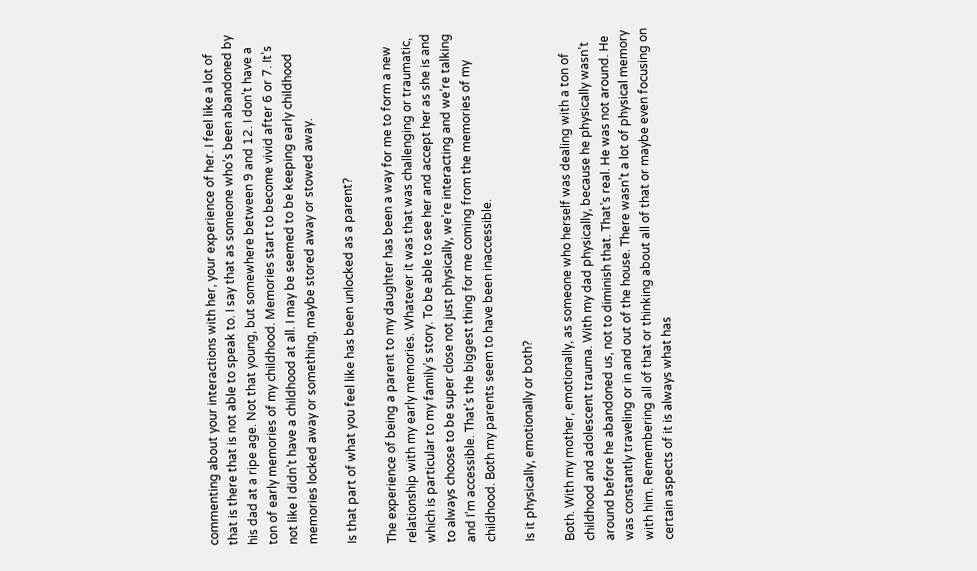commenting about your interactions with her, your experience of her. I feel like a lot of that is there that is not able to speak to. I say that as someone who’s been abandoned by his dad at a ripe age. Not that young, but somewhere between 9 and 12. I don’t have a ton of early memories of my childhood. Memories start to become vivid after 6 or 7. It’s not like I didn’t have a childhood at all. I may be seemed to be keeping early childhood memories locked away or something, maybe stored away or stowed away.

Is that part of what you feel like has been unlocked as a parent?

The experience of being a parent to my daughter has been a way for me to form a new relationship with my early memories. Whatever it was that was challenging or traumatic, which is particular to my family’s story. To be able to see her and accept her as she is and to always choose to be super close not just physically, we’re interacting and we’re talking and I’m accessible. That’s the biggest thing for me coming from the memories of my childhood. Both my parents seem to have been inaccessible.

Is it physically, emotionally or both?

Both. With my mother, emotionally, as someone who herself was dealing with a ton of childhood and adolescent trauma. With my dad physically, because he physically wasn’t around before he abandoned us, not to diminish that. That’s real. He was not around. He was constantly traveling or in and out of the house. There wasn’t a lot of physical memory with him. Remembering all of that or thinking about all of that or maybe even focusing on certain aspects of it is always what has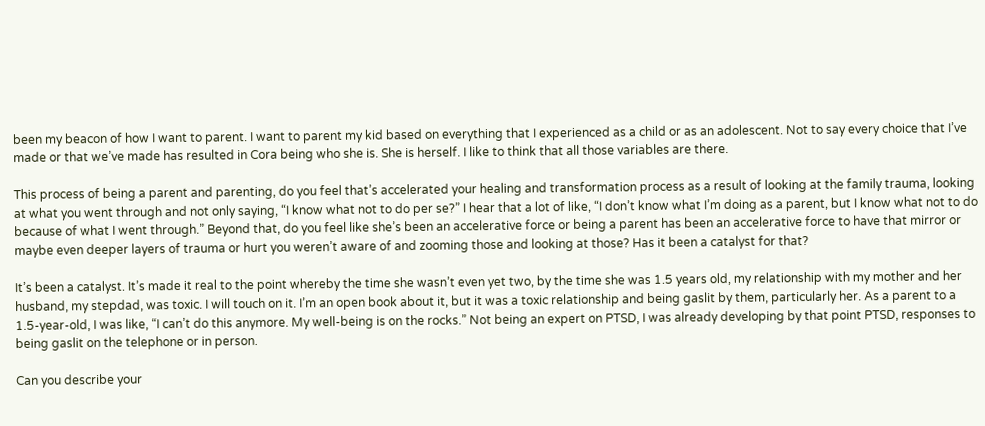been my beacon of how I want to parent. I want to parent my kid based on everything that I experienced as a child or as an adolescent. Not to say every choice that I’ve made or that we’ve made has resulted in Cora being who she is. She is herself. I like to think that all those variables are there.

This process of being a parent and parenting, do you feel that’s accelerated your healing and transformation process as a result of looking at the family trauma, looking at what you went through and not only saying, “I know what not to do per se?” I hear that a lot of like, “I don’t know what I’m doing as a parent, but I know what not to do because of what I went through.” Beyond that, do you feel like she’s been an accelerative force or being a parent has been an accelerative force to have that mirror or maybe even deeper layers of trauma or hurt you weren’t aware of and zooming those and looking at those? Has it been a catalyst for that?

It’s been a catalyst. It’s made it real to the point whereby the time she wasn’t even yet two, by the time she was 1.5 years old, my relationship with my mother and her husband, my stepdad, was toxic. I will touch on it. I’m an open book about it, but it was a toxic relationship and being gaslit by them, particularly her. As a parent to a 1.5-year-old, I was like, “I can’t do this anymore. My well-being is on the rocks.” Not being an expert on PTSD, I was already developing by that point PTSD, responses to being gaslit on the telephone or in person.

Can you describe your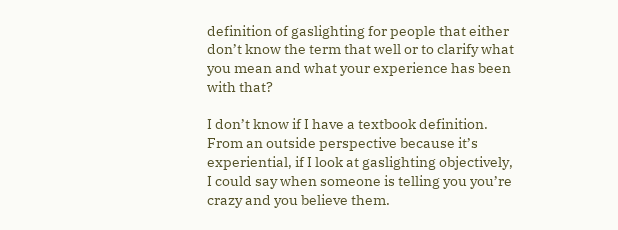definition of gaslighting for people that either don’t know the term that well or to clarify what you mean and what your experience has been with that?

I don’t know if I have a textbook definition. From an outside perspective because it’s experiential, if I look at gaslighting objectively, I could say when someone is telling you you’re crazy and you believe them.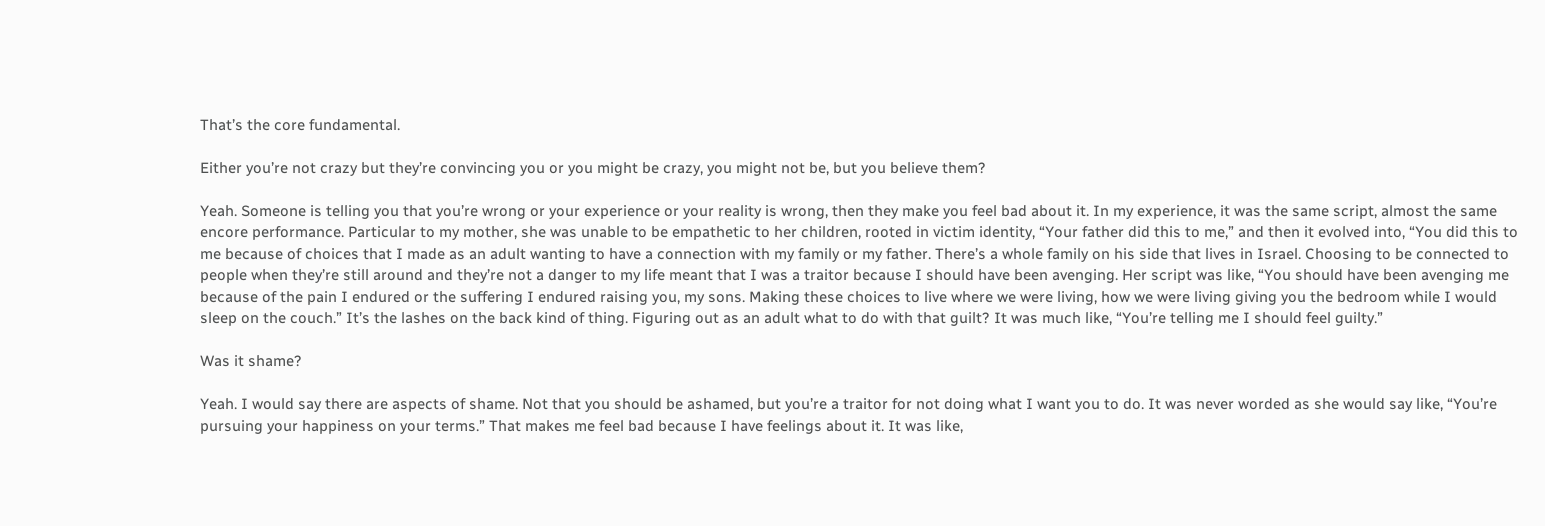That’s the core fundamental.

Either you’re not crazy but they’re convincing you or you might be crazy, you might not be, but you believe them?

Yeah. Someone is telling you that you’re wrong or your experience or your reality is wrong, then they make you feel bad about it. In my experience, it was the same script, almost the same encore performance. Particular to my mother, she was unable to be empathetic to her children, rooted in victim identity, “Your father did this to me,” and then it evolved into, “You did this to me because of choices that I made as an adult wanting to have a connection with my family or my father. There’s a whole family on his side that lives in Israel. Choosing to be connected to people when they’re still around and they’re not a danger to my life meant that I was a traitor because I should have been avenging. Her script was like, “You should have been avenging me because of the pain I endured or the suffering I endured raising you, my sons. Making these choices to live where we were living, how we were living giving you the bedroom while I would sleep on the couch.” It’s the lashes on the back kind of thing. Figuring out as an adult what to do with that guilt? It was much like, “You’re telling me I should feel guilty.”

Was it shame?

Yeah. I would say there are aspects of shame. Not that you should be ashamed, but you’re a traitor for not doing what I want you to do. It was never worded as she would say like, “You’re pursuing your happiness on your terms.” That makes me feel bad because I have feelings about it. It was like,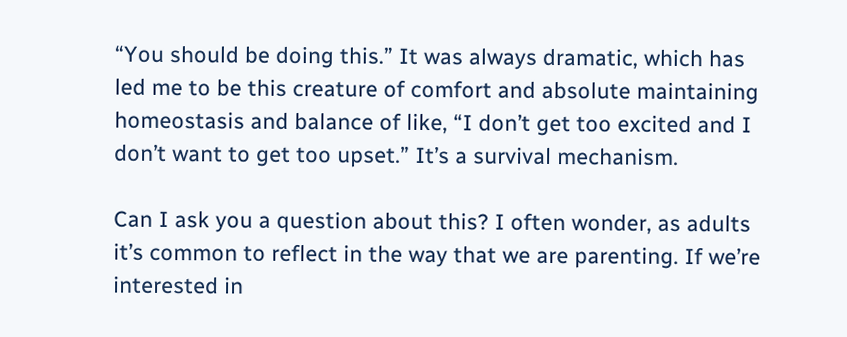“You should be doing this.” It was always dramatic, which has led me to be this creature of comfort and absolute maintaining homeostasis and balance of like, “I don’t get too excited and I don’t want to get too upset.” It’s a survival mechanism.

Can I ask you a question about this? I often wonder, as adults it’s common to reflect in the way that we are parenting. If we’re interested in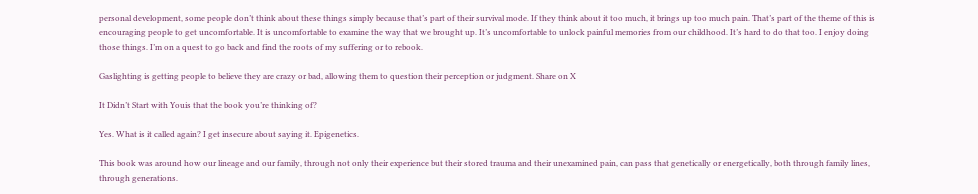personal development, some people don’t think about these things simply because that’s part of their survival mode. If they think about it too much, it brings up too much pain. That’s part of the theme of this is encouraging people to get uncomfortable. It is uncomfortable to examine the way that we brought up. It’s uncomfortable to unlock painful memories from our childhood. It’s hard to do that too. I enjoy doing those things. I’m on a quest to go back and find the roots of my suffering or to rebook.

Gaslighting is getting people to believe they are crazy or bad, allowing them to question their perception or judgment. Share on X

It Didn’t Start with Youis that the book you’re thinking of?

Yes. What is it called again? I get insecure about saying it. Epigenetics.

This book was around how our lineage and our family, through not only their experience but their stored trauma and their unexamined pain, can pass that genetically or energetically, both through family lines, through generations.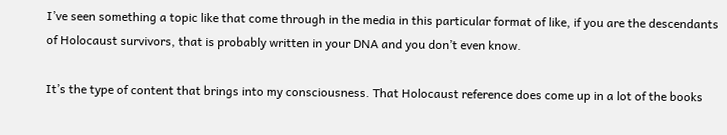I’ve seen something a topic like that come through in the media in this particular format of like, if you are the descendants of Holocaust survivors, that is probably written in your DNA and you don’t even know.

It’s the type of content that brings into my consciousness. That Holocaust reference does come up in a lot of the books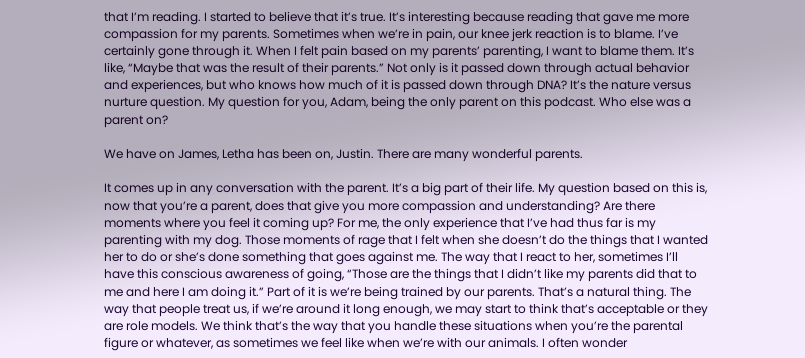that I’m reading. I started to believe that it’s true. It’s interesting because reading that gave me more compassion for my parents. Sometimes when we’re in pain, our knee jerk reaction is to blame. I’ve certainly gone through it. When I felt pain based on my parents’ parenting, I want to blame them. It’s like, “Maybe that was the result of their parents.” Not only is it passed down through actual behavior and experiences, but who knows how much of it is passed down through DNA? It’s the nature versus nurture question. My question for you, Adam, being the only parent on this podcast. Who else was a parent on?

We have on James, Letha has been on, Justin. There are many wonderful parents.

It comes up in any conversation with the parent. It’s a big part of their life. My question based on this is, now that you’re a parent, does that give you more compassion and understanding? Are there moments where you feel it coming up? For me, the only experience that I’ve had thus far is my parenting with my dog. Those moments of rage that I felt when she doesn’t do the things that I wanted her to do or she’s done something that goes against me. The way that I react to her, sometimes I’ll have this conscious awareness of going, “Those are the things that I didn’t like my parents did that to me and here I am doing it.” Part of it is we’re being trained by our parents. That’s a natural thing. The way that people treat us, if we’re around it long enough, we may start to think that’s acceptable or they are role models. We think that’s the way that you handle these situations when you’re the parental figure or whatever, as sometimes we feel like when we’re with our animals. I often wonder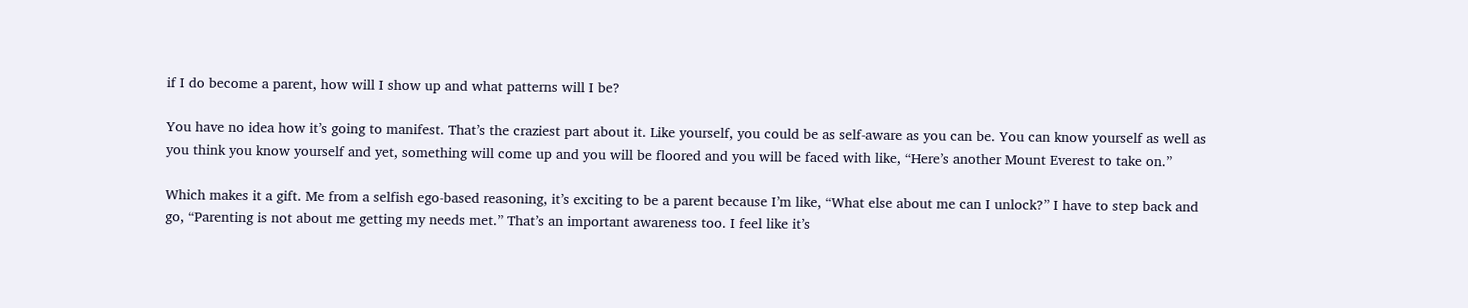if I do become a parent, how will I show up and what patterns will I be?

You have no idea how it’s going to manifest. That’s the craziest part about it. Like yourself, you could be as self-aware as you can be. You can know yourself as well as you think you know yourself and yet, something will come up and you will be floored and you will be faced with like, “Here’s another Mount Everest to take on.”

Which makes it a gift. Me from a selfish ego-based reasoning, it’s exciting to be a parent because I’m like, “What else about me can I unlock?” I have to step back and go, “Parenting is not about me getting my needs met.” That’s an important awareness too. I feel like it’s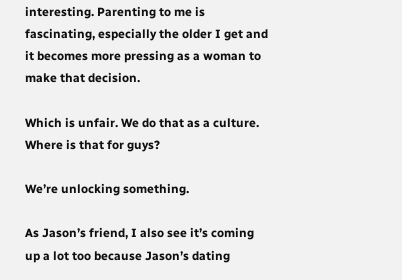interesting. Parenting to me is fascinating, especially the older I get and it becomes more pressing as a woman to make that decision.

Which is unfair. We do that as a culture. Where is that for guys?

We’re unlocking something.

As Jason’s friend, I also see it’s coming up a lot too because Jason’s dating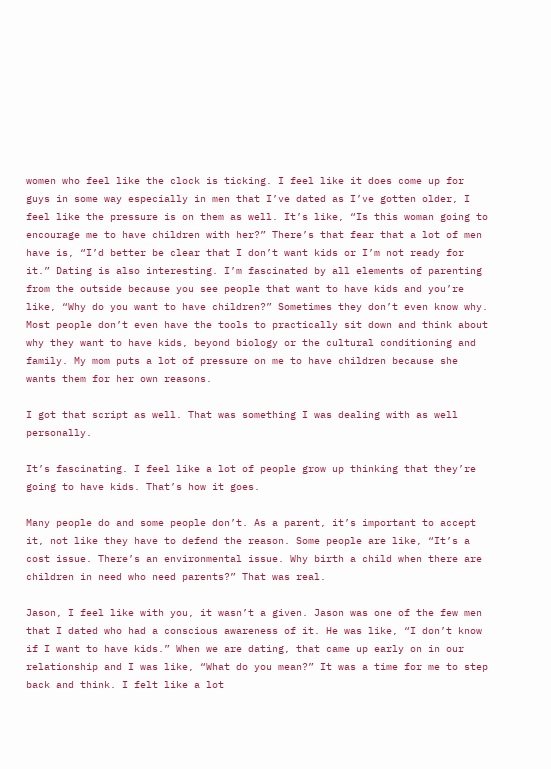women who feel like the clock is ticking. I feel like it does come up for guys in some way especially in men that I’ve dated as I’ve gotten older, I feel like the pressure is on them as well. It’s like, “Is this woman going to encourage me to have children with her?” There’s that fear that a lot of men have is, “I’d better be clear that I don’t want kids or I’m not ready for it.” Dating is also interesting. I’m fascinated by all elements of parenting from the outside because you see people that want to have kids and you’re like, “Why do you want to have children?” Sometimes they don’t even know why. Most people don’t even have the tools to practically sit down and think about why they want to have kids, beyond biology or the cultural conditioning and family. My mom puts a lot of pressure on me to have children because she wants them for her own reasons.

I got that script as well. That was something I was dealing with as well personally.

It’s fascinating. I feel like a lot of people grow up thinking that they’re going to have kids. That’s how it goes.

Many people do and some people don’t. As a parent, it’s important to accept it, not like they have to defend the reason. Some people are like, “It’s a cost issue. There’s an environmental issue. Why birth a child when there are children in need who need parents?” That was real.

Jason, I feel like with you, it wasn’t a given. Jason was one of the few men that I dated who had a conscious awareness of it. He was like, “I don’t know if I want to have kids.” When we are dating, that came up early on in our relationship and I was like, “What do you mean?” It was a time for me to step back and think. I felt like a lot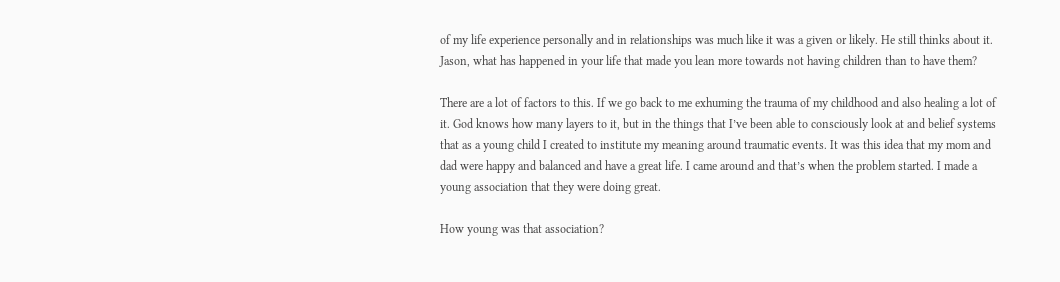of my life experience personally and in relationships was much like it was a given or likely. He still thinks about it. Jason, what has happened in your life that made you lean more towards not having children than to have them?

There are a lot of factors to this. If we go back to me exhuming the trauma of my childhood and also healing a lot of it. God knows how many layers to it, but in the things that I’ve been able to consciously look at and belief systems that as a young child I created to institute my meaning around traumatic events. It was this idea that my mom and dad were happy and balanced and have a great life. I came around and that’s when the problem started. I made a young association that they were doing great.

How young was that association?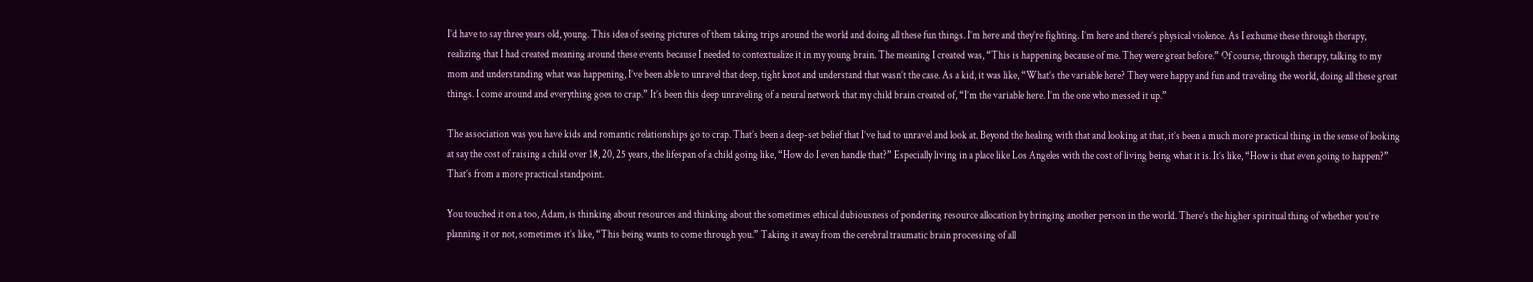I’d have to say three years old, young. This idea of seeing pictures of them taking trips around the world and doing all these fun things. I’m here and they’re fighting. I’m here and there’s physical violence. As I exhume these through therapy, realizing that I had created meaning around these events because I needed to contextualize it in my young brain. The meaning I created was, “This is happening because of me. They were great before.” Of course, through therapy, talking to my mom and understanding what was happening, I’ve been able to unravel that deep, tight knot and understand that wasn’t the case. As a kid, it was like, “What’s the variable here? They were happy and fun and traveling the world, doing all these great things. I come around and everything goes to crap.” It’s been this deep unraveling of a neural network that my child brain created of, “I’m the variable here. I’m the one who messed it up.”

The association was you have kids and romantic relationships go to crap. That’s been a deep-set belief that I’ve had to unravel and look at. Beyond the healing with that and looking at that, it’s been a much more practical thing in the sense of looking at say the cost of raising a child over 18, 20, 25 years, the lifespan of a child going like, “How do I even handle that?” Especially living in a place like Los Angeles with the cost of living being what it is. It’s like, “How is that even going to happen?” That’s from a more practical standpoint.

You touched it on a too, Adam, is thinking about resources and thinking about the sometimes ethical dubiousness of pondering resource allocation by bringing another person in the world. There’s the higher spiritual thing of whether you’re planning it or not, sometimes it’s like, “This being wants to come through you.” Taking it away from the cerebral traumatic brain processing of all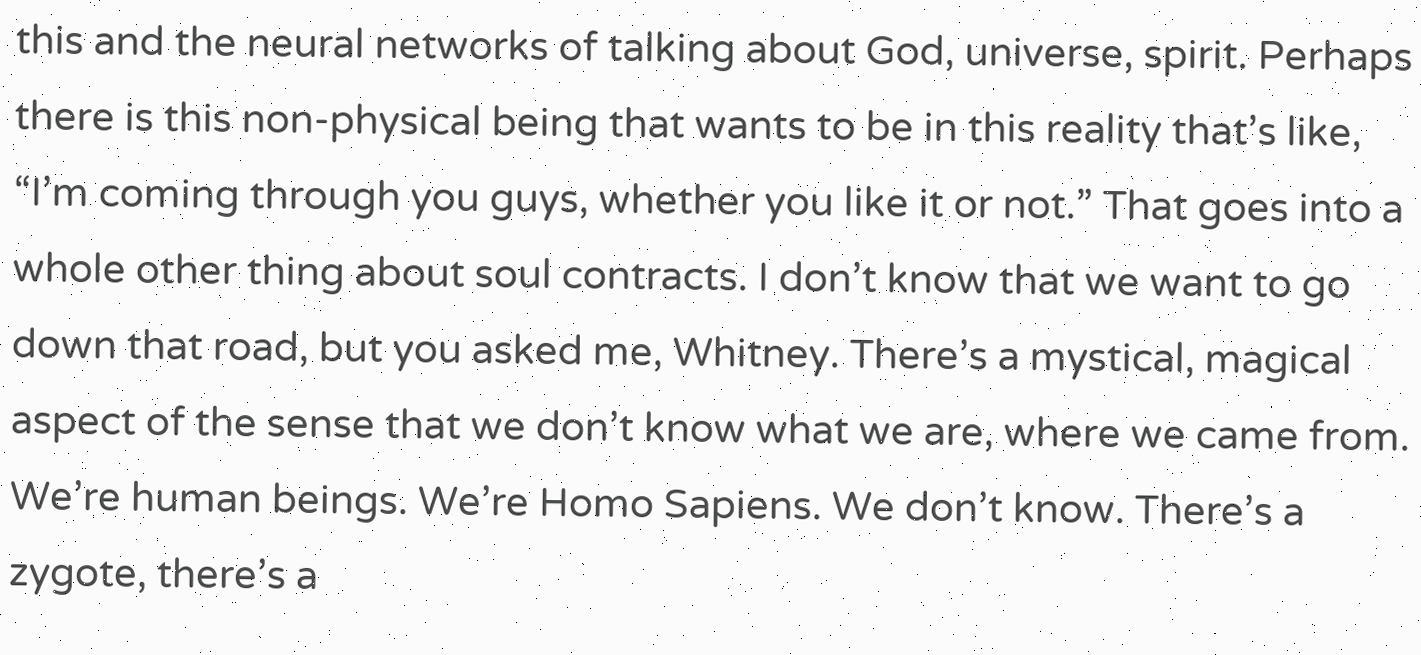this and the neural networks of talking about God, universe, spirit. Perhaps there is this non-physical being that wants to be in this reality that’s like, “I’m coming through you guys, whether you like it or not.” That goes into a whole other thing about soul contracts. I don’t know that we want to go down that road, but you asked me, Whitney. There’s a mystical, magical aspect of the sense that we don’t know what we are, where we came from. We’re human beings. We’re Homo Sapiens. We don’t know. There’s a zygote, there’s a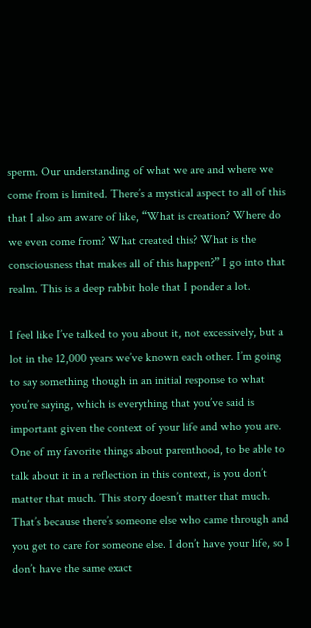sperm. Our understanding of what we are and where we come from is limited. There’s a mystical aspect to all of this that I also am aware of like, “What is creation? Where do we even come from? What created this? What is the consciousness that makes all of this happen?” I go into that realm. This is a deep rabbit hole that I ponder a lot.

I feel like I’ve talked to you about it, not excessively, but a lot in the 12,000 years we’ve known each other. I’m going to say something though in an initial response to what you’re saying, which is everything that you’ve said is important given the context of your life and who you are. One of my favorite things about parenthood, to be able to talk about it in a reflection in this context, is you don’t matter that much. This story doesn’t matter that much. That’s because there’s someone else who came through and you get to care for someone else. I don’t have your life, so I don’t have the same exact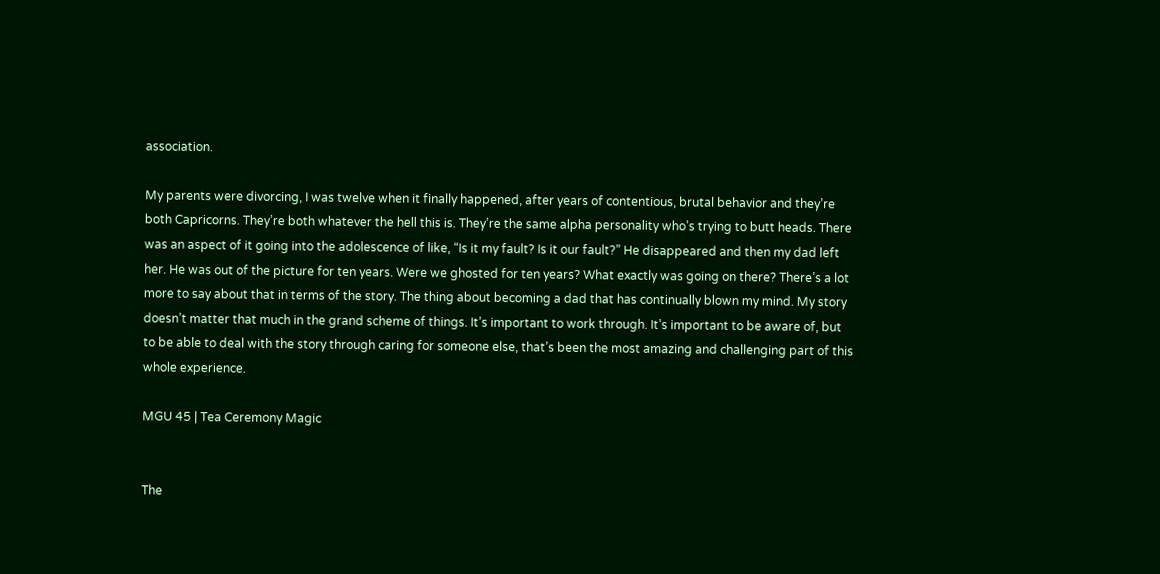association.

My parents were divorcing, I was twelve when it finally happened, after years of contentious, brutal behavior and they’re both Capricorns. They’re both whatever the hell this is. They’re the same alpha personality who’s trying to butt heads. There was an aspect of it going into the adolescence of like, “Is it my fault? Is it our fault?” He disappeared and then my dad left her. He was out of the picture for ten years. Were we ghosted for ten years? What exactly was going on there? There’s a lot more to say about that in terms of the story. The thing about becoming a dad that has continually blown my mind. My story doesn’t matter that much in the grand scheme of things. It’s important to work through. It’s important to be aware of, but to be able to deal with the story through caring for someone else, that’s been the most amazing and challenging part of this whole experience.

MGU 45 | Tea Ceremony Magic


The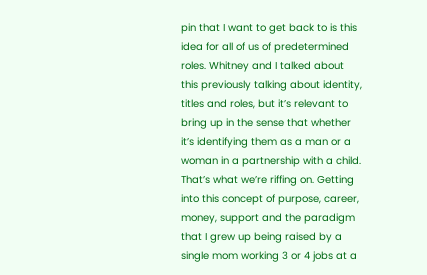pin that I want to get back to is this idea for all of us of predetermined roles. Whitney and I talked about this previously talking about identity, titles and roles, but it’s relevant to bring up in the sense that whether it’s identifying them as a man or a woman in a partnership with a child. That’s what we’re riffing on. Getting into this concept of purpose, career, money, support and the paradigm that I grew up being raised by a single mom working 3 or 4 jobs at a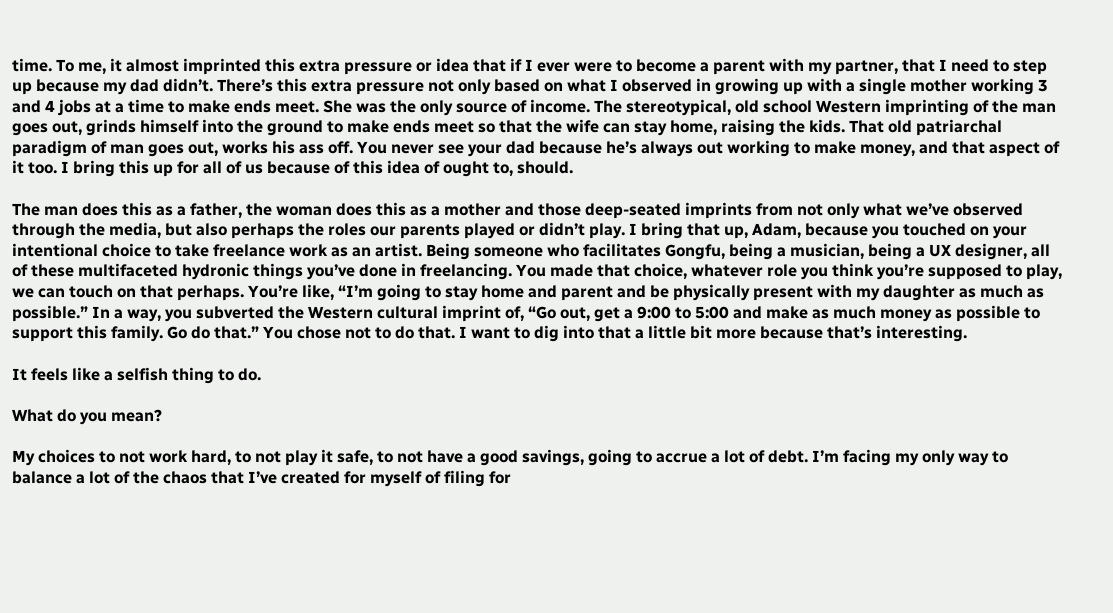time. To me, it almost imprinted this extra pressure or idea that if I ever were to become a parent with my partner, that I need to step up because my dad didn’t. There’s this extra pressure not only based on what I observed in growing up with a single mother working 3 and 4 jobs at a time to make ends meet. She was the only source of income. The stereotypical, old school Western imprinting of the man goes out, grinds himself into the ground to make ends meet so that the wife can stay home, raising the kids. That old patriarchal paradigm of man goes out, works his ass off. You never see your dad because he’s always out working to make money, and that aspect of it too. I bring this up for all of us because of this idea of ought to, should.

The man does this as a father, the woman does this as a mother and those deep-seated imprints from not only what we’ve observed through the media, but also perhaps the roles our parents played or didn’t play. I bring that up, Adam, because you touched on your intentional choice to take freelance work as an artist. Being someone who facilitates Gongfu, being a musician, being a UX designer, all of these multifaceted hydronic things you’ve done in freelancing. You made that choice, whatever role you think you’re supposed to play, we can touch on that perhaps. You’re like, “I’m going to stay home and parent and be physically present with my daughter as much as possible.” In a way, you subverted the Western cultural imprint of, “Go out, get a 9:00 to 5:00 and make as much money as possible to support this family. Go do that.” You chose not to do that. I want to dig into that a little bit more because that’s interesting.

It feels like a selfish thing to do.

What do you mean?

My choices to not work hard, to not play it safe, to not have a good savings, going to accrue a lot of debt. I’m facing my only way to balance a lot of the chaos that I’ve created for myself of filing for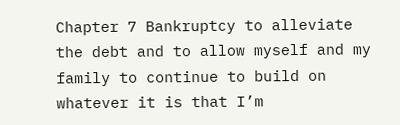Chapter 7 Bankruptcy to alleviate the debt and to allow myself and my family to continue to build on whatever it is that I’m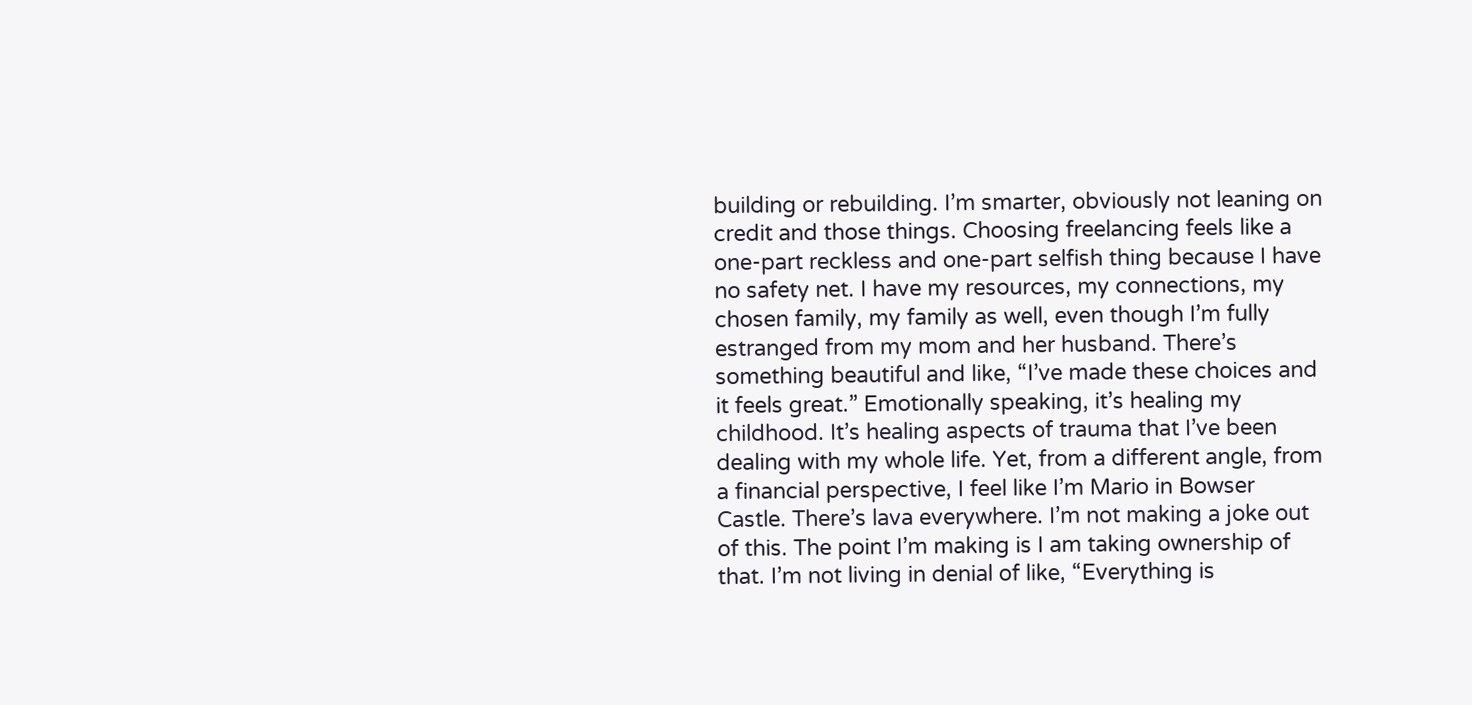building or rebuilding. I’m smarter, obviously not leaning on credit and those things. Choosing freelancing feels like a one-part reckless and one-part selfish thing because I have no safety net. I have my resources, my connections, my chosen family, my family as well, even though I’m fully estranged from my mom and her husband. There’s something beautiful and like, “I’ve made these choices and it feels great.” Emotionally speaking, it’s healing my childhood. It’s healing aspects of trauma that I’ve been dealing with my whole life. Yet, from a different angle, from a financial perspective, I feel like I’m Mario in Bowser Castle. There’s lava everywhere. I’m not making a joke out of this. The point I’m making is I am taking ownership of that. I’m not living in denial of like, “Everything is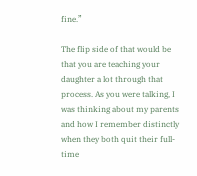fine.”

The flip side of that would be that you are teaching your daughter a lot through that process. As you were talking, I was thinking about my parents and how I remember distinctly when they both quit their full-time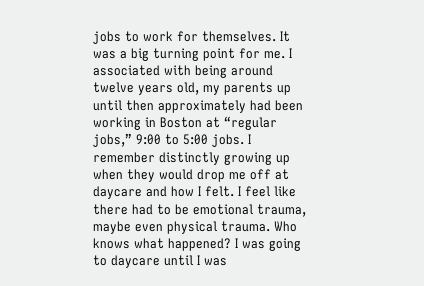jobs to work for themselves. It was a big turning point for me. I associated with being around twelve years old, my parents up until then approximately had been working in Boston at “regular jobs,” 9:00 to 5:00 jobs. I remember distinctly growing up when they would drop me off at daycare and how I felt. I feel like there had to be emotional trauma, maybe even physical trauma. Who knows what happened? I was going to daycare until I was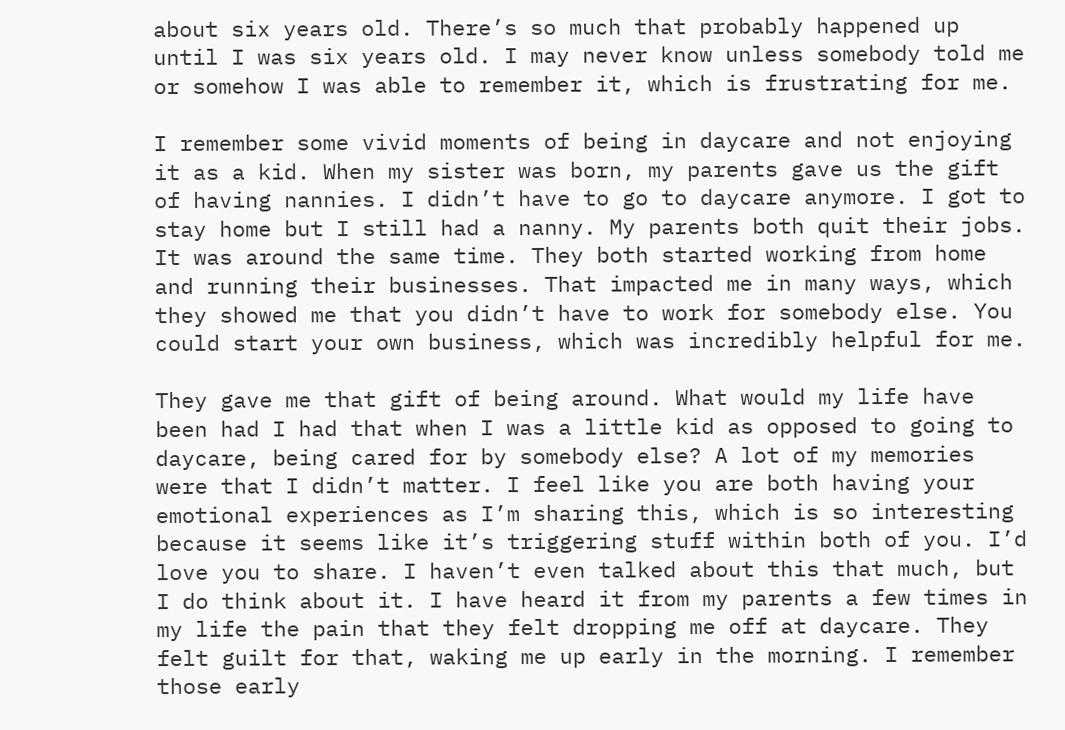about six years old. There’s so much that probably happened up until I was six years old. I may never know unless somebody told me or somehow I was able to remember it, which is frustrating for me.

I remember some vivid moments of being in daycare and not enjoying it as a kid. When my sister was born, my parents gave us the gift of having nannies. I didn’t have to go to daycare anymore. I got to stay home but I still had a nanny. My parents both quit their jobs. It was around the same time. They both started working from home and running their businesses. That impacted me in many ways, which they showed me that you didn’t have to work for somebody else. You could start your own business, which was incredibly helpful for me.

They gave me that gift of being around. What would my life have been had I had that when I was a little kid as opposed to going to daycare, being cared for by somebody else? A lot of my memories were that I didn’t matter. I feel like you are both having your emotional experiences as I’m sharing this, which is so interesting because it seems like it’s triggering stuff within both of you. I’d love you to share. I haven’t even talked about this that much, but I do think about it. I have heard it from my parents a few times in my life the pain that they felt dropping me off at daycare. They felt guilt for that, waking me up early in the morning. I remember those early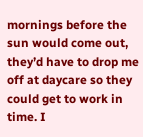mornings before the sun would come out, they’d have to drop me off at daycare so they could get to work in time. I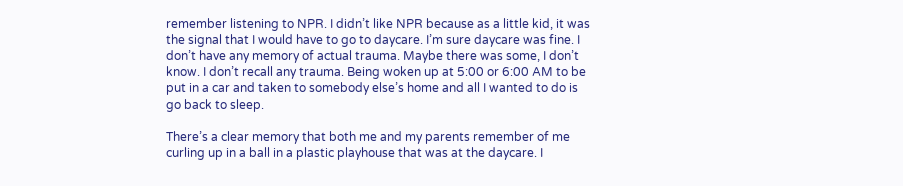remember listening to NPR. I didn’t like NPR because as a little kid, it was the signal that I would have to go to daycare. I’m sure daycare was fine. I don’t have any memory of actual trauma. Maybe there was some, I don’t know. I don’t recall any trauma. Being woken up at 5:00 or 6:00 AM to be put in a car and taken to somebody else’s home and all I wanted to do is go back to sleep.

There’s a clear memory that both me and my parents remember of me curling up in a ball in a plastic playhouse that was at the daycare. I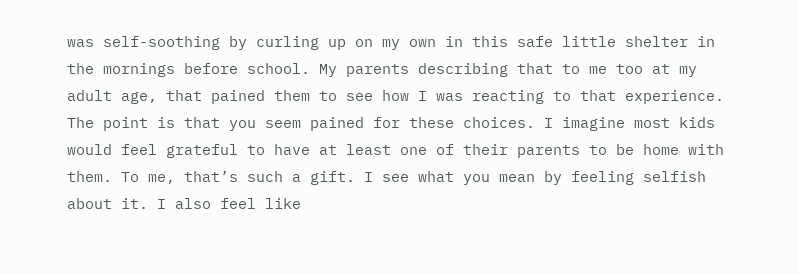was self-soothing by curling up on my own in this safe little shelter in the mornings before school. My parents describing that to me too at my adult age, that pained them to see how I was reacting to that experience. The point is that you seem pained for these choices. I imagine most kids would feel grateful to have at least one of their parents to be home with them. To me, that’s such a gift. I see what you mean by feeling selfish about it. I also feel like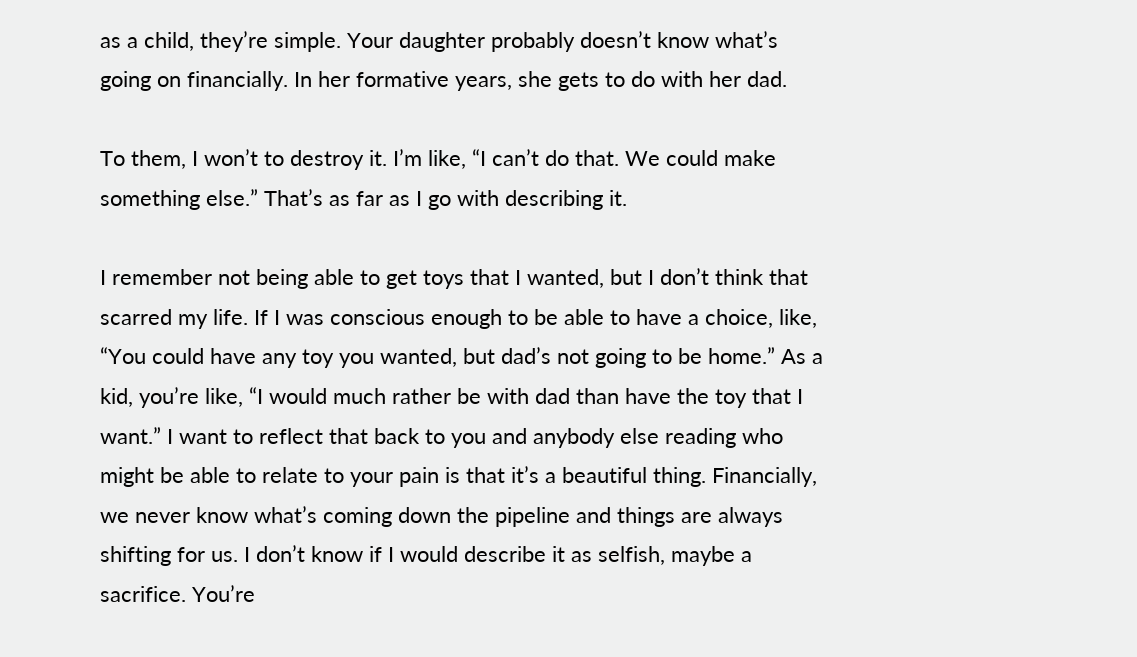as a child, they’re simple. Your daughter probably doesn’t know what’s going on financially. In her formative years, she gets to do with her dad.

To them, I won’t to destroy it. I’m like, “I can’t do that. We could make something else.” That’s as far as I go with describing it.

I remember not being able to get toys that I wanted, but I don’t think that scarred my life. If I was conscious enough to be able to have a choice, like, “You could have any toy you wanted, but dad’s not going to be home.” As a kid, you’re like, “I would much rather be with dad than have the toy that I want.” I want to reflect that back to you and anybody else reading who might be able to relate to your pain is that it’s a beautiful thing. Financially, we never know what’s coming down the pipeline and things are always shifting for us. I don’t know if I would describe it as selfish, maybe a sacrifice. You’re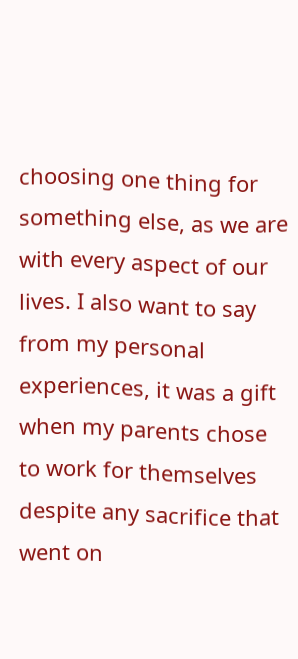choosing one thing for something else, as we are with every aspect of our lives. I also want to say from my personal experiences, it was a gift when my parents chose to work for themselves despite any sacrifice that went on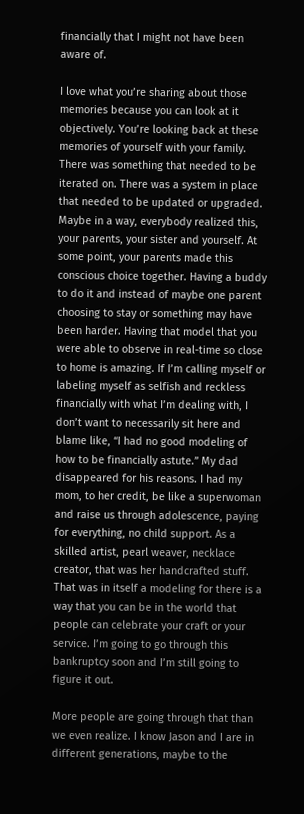financially that I might not have been aware of.

I love what you’re sharing about those memories because you can look at it objectively. You’re looking back at these memories of yourself with your family. There was something that needed to be iterated on. There was a system in place that needed to be updated or upgraded. Maybe in a way, everybody realized this, your parents, your sister and yourself. At some point, your parents made this conscious choice together. Having a buddy to do it and instead of maybe one parent choosing to stay or something may have been harder. Having that model that you were able to observe in real-time so close to home is amazing. If I’m calling myself or labeling myself as selfish and reckless financially with what I’m dealing with, I don’t want to necessarily sit here and blame like, “I had no good modeling of how to be financially astute.” My dad disappeared for his reasons. I had my mom, to her credit, be like a superwoman and raise us through adolescence, paying for everything, no child support. As a skilled artist, pearl weaver, necklace creator, that was her handcrafted stuff. That was in itself a modeling for there is a way that you can be in the world that people can celebrate your craft or your service. I’m going to go through this bankruptcy soon and I’m still going to figure it out.

More people are going through that than we even realize. I know Jason and I are in different generations, maybe to the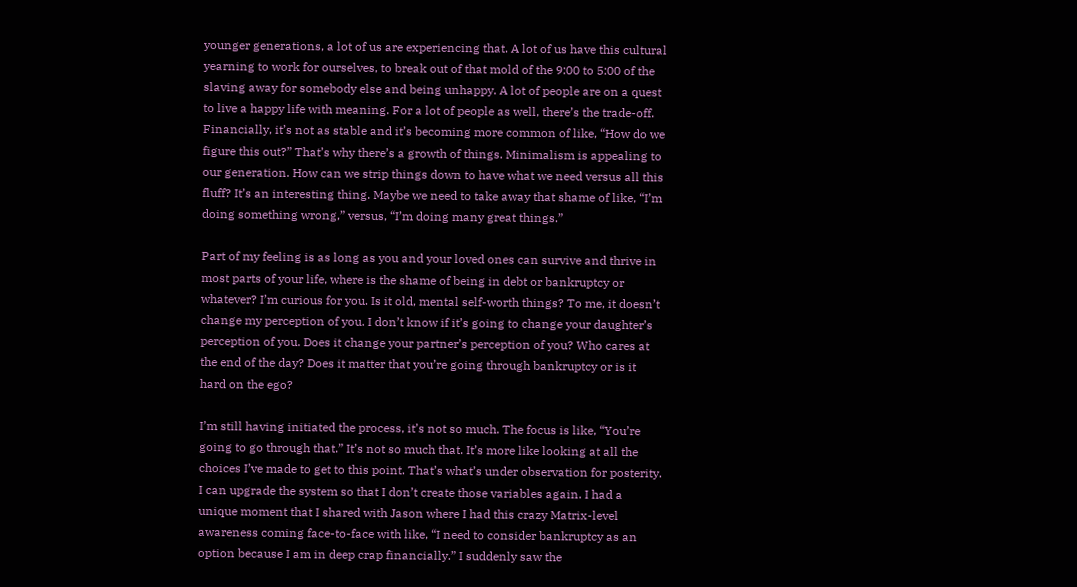younger generations, a lot of us are experiencing that. A lot of us have this cultural yearning to work for ourselves, to break out of that mold of the 9:00 to 5:00 of the slaving away for somebody else and being unhappy. A lot of people are on a quest to live a happy life with meaning. For a lot of people as well, there’s the trade-off. Financially, it’s not as stable and it’s becoming more common of like, “How do we figure this out?” That’s why there’s a growth of things. Minimalism is appealing to our generation. How can we strip things down to have what we need versus all this fluff? It’s an interesting thing. Maybe we need to take away that shame of like, “I’m doing something wrong,” versus, “I’m doing many great things.”

Part of my feeling is as long as you and your loved ones can survive and thrive in most parts of your life, where is the shame of being in debt or bankruptcy or whatever? I’m curious for you. Is it old, mental self-worth things? To me, it doesn’t change my perception of you. I don’t know if it’s going to change your daughter’s perception of you. Does it change your partner’s perception of you? Who cares at the end of the day? Does it matter that you’re going through bankruptcy or is it hard on the ego?

I’m still having initiated the process, it’s not so much. The focus is like, “You’re going to go through that.” It’s not so much that. It’s more like looking at all the choices I’ve made to get to this point. That’s what’s under observation for posterity. I can upgrade the system so that I don’t create those variables again. I had a unique moment that I shared with Jason where I had this crazy Matrix-level awareness coming face-to-face with like, “I need to consider bankruptcy as an option because I am in deep crap financially.” I suddenly saw the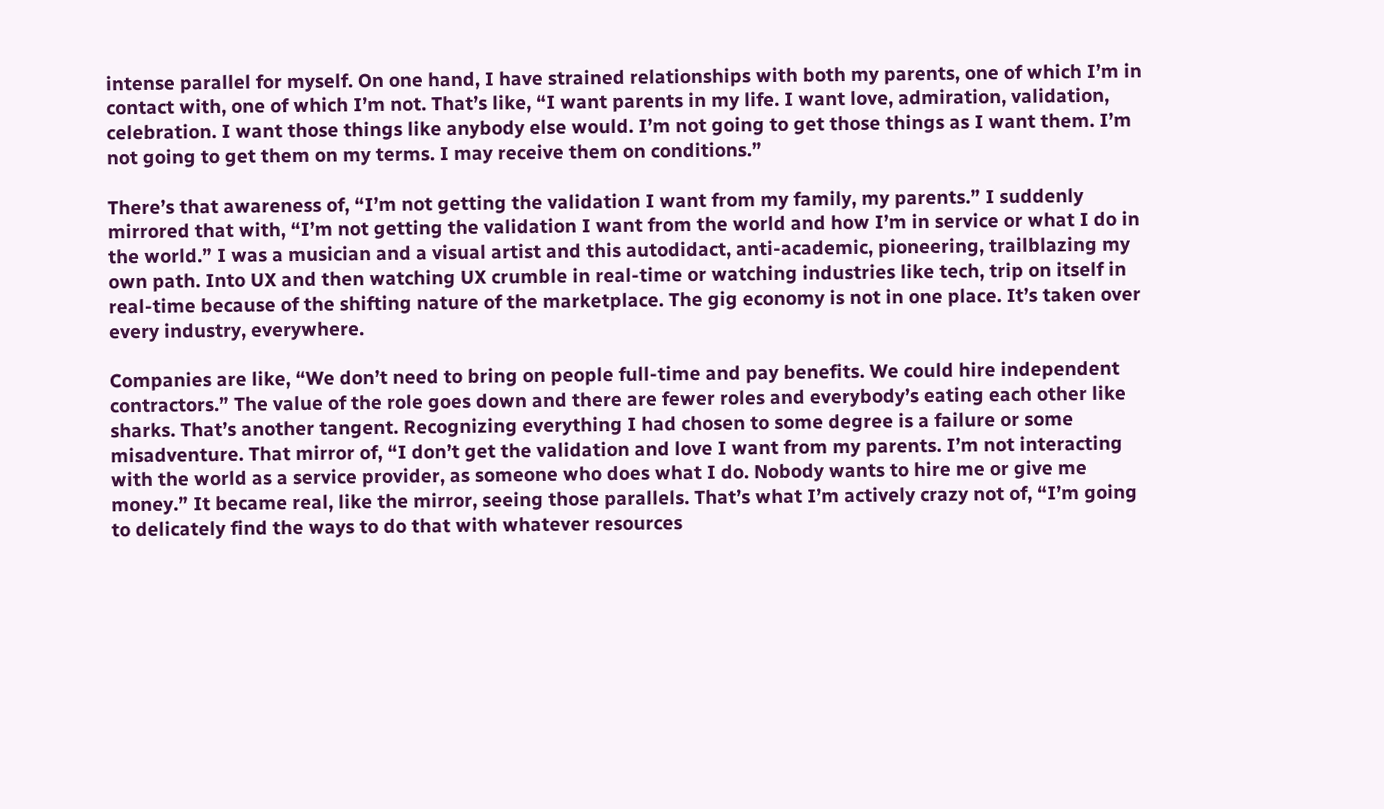intense parallel for myself. On one hand, I have strained relationships with both my parents, one of which I’m in contact with, one of which I’m not. That’s like, “I want parents in my life. I want love, admiration, validation, celebration. I want those things like anybody else would. I’m not going to get those things as I want them. I’m not going to get them on my terms. I may receive them on conditions.”

There’s that awareness of, “I’m not getting the validation I want from my family, my parents.” I suddenly mirrored that with, “I’m not getting the validation I want from the world and how I’m in service or what I do in the world.” I was a musician and a visual artist and this autodidact, anti-academic, pioneering, trailblazing my own path. Into UX and then watching UX crumble in real-time or watching industries like tech, trip on itself in real-time because of the shifting nature of the marketplace. The gig economy is not in one place. It’s taken over every industry, everywhere.

Companies are like, “We don’t need to bring on people full-time and pay benefits. We could hire independent contractors.” The value of the role goes down and there are fewer roles and everybody’s eating each other like sharks. That’s another tangent. Recognizing everything I had chosen to some degree is a failure or some misadventure. That mirror of, “I don’t get the validation and love I want from my parents. I’m not interacting with the world as a service provider, as someone who does what I do. Nobody wants to hire me or give me money.” It became real, like the mirror, seeing those parallels. That’s what I’m actively crazy not of, “I’m going to delicately find the ways to do that with whatever resources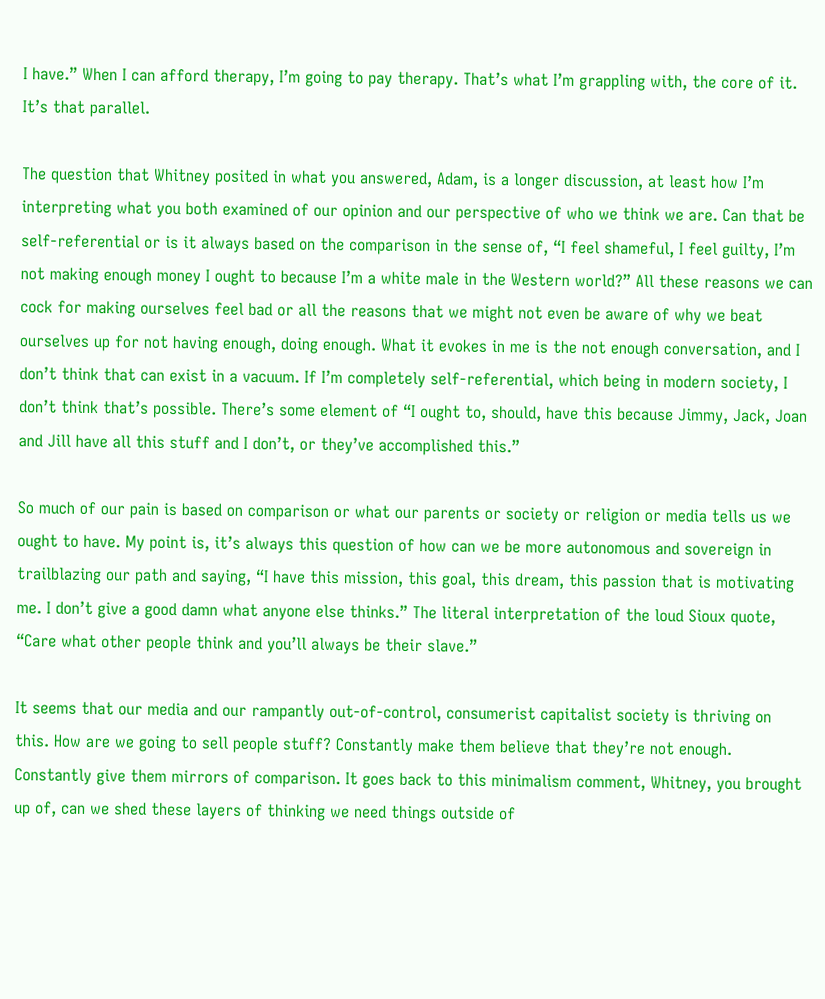I have.” When I can afford therapy, I’m going to pay therapy. That’s what I’m grappling with, the core of it. It’s that parallel.

The question that Whitney posited in what you answered, Adam, is a longer discussion, at least how I’m interpreting what you both examined of our opinion and our perspective of who we think we are. Can that be self-referential or is it always based on the comparison in the sense of, “I feel shameful, I feel guilty, I’m not making enough money I ought to because I’m a white male in the Western world?” All these reasons we can cock for making ourselves feel bad or all the reasons that we might not even be aware of why we beat ourselves up for not having enough, doing enough. What it evokes in me is the not enough conversation, and I don’t think that can exist in a vacuum. If I’m completely self-referential, which being in modern society, I don’t think that’s possible. There’s some element of “I ought to, should, have this because Jimmy, Jack, Joan and Jill have all this stuff and I don’t, or they’ve accomplished this.”

So much of our pain is based on comparison or what our parents or society or religion or media tells us we ought to have. My point is, it’s always this question of how can we be more autonomous and sovereign in trailblazing our path and saying, “I have this mission, this goal, this dream, this passion that is motivating me. I don’t give a good damn what anyone else thinks.” The literal interpretation of the loud Sioux quote, “Care what other people think and you’ll always be their slave.”

It seems that our media and our rampantly out-of-control, consumerist capitalist society is thriving on this. How are we going to sell people stuff? Constantly make them believe that they’re not enough. Constantly give them mirrors of comparison. It goes back to this minimalism comment, Whitney, you brought up of, can we shed these layers of thinking we need things outside of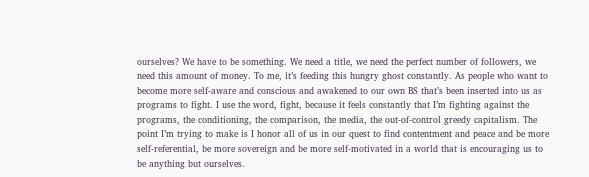ourselves? We have to be something. We need a title, we need the perfect number of followers, we need this amount of money. To me, it’s feeding this hungry ghost constantly. As people who want to become more self-aware and conscious and awakened to our own BS that’s been inserted into us as programs to fight. I use the word, fight, because it feels constantly that I’m fighting against the programs, the conditioning, the comparison, the media, the out-of-control greedy capitalism. The point I’m trying to make is I honor all of us in our quest to find contentment and peace and be more self-referential, be more sovereign and be more self-motivated in a world that is encouraging us to be anything but ourselves.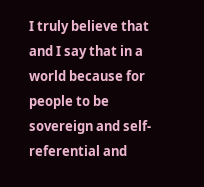I truly believe that and I say that in a world because for people to be sovereign and self-referential and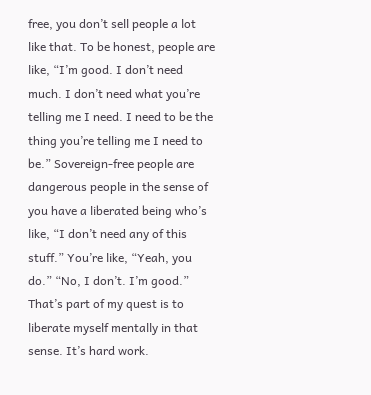free, you don’t sell people a lot like that. To be honest, people are like, “I’m good. I don’t need much. I don’t need what you’re telling me I need. I need to be the thing you’re telling me I need to be.” Sovereign-free people are dangerous people in the sense of you have a liberated being who’s like, “I don’t need any of this stuff.” You’re like, “Yeah, you do.” “No, I don’t. I’m good.” That’s part of my quest is to liberate myself mentally in that sense. It’s hard work.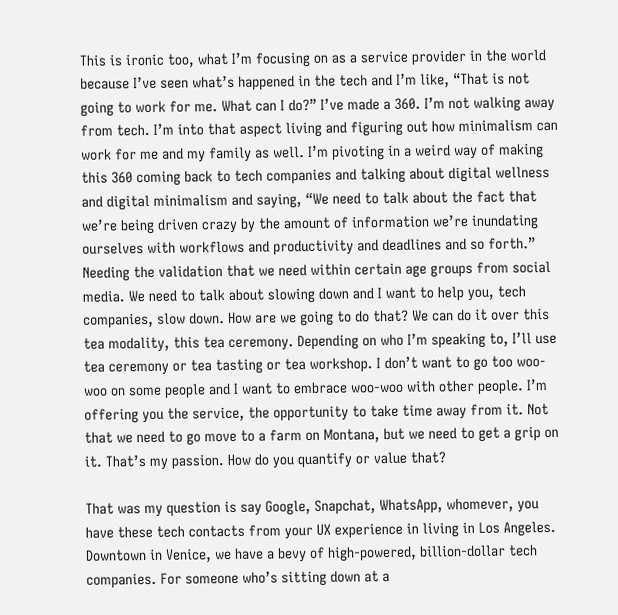This is ironic too, what I’m focusing on as a service provider in the world because I’ve seen what’s happened in the tech and I’m like, “That is not going to work for me. What can I do?” I’ve made a 360. I’m not walking away from tech. I’m into that aspect living and figuring out how minimalism can work for me and my family as well. I’m pivoting in a weird way of making this 360 coming back to tech companies and talking about digital wellness and digital minimalism and saying, “We need to talk about the fact that we’re being driven crazy by the amount of information we’re inundating ourselves with workflows and productivity and deadlines and so forth.” Needing the validation that we need within certain age groups from social media. We need to talk about slowing down and I want to help you, tech companies, slow down. How are we going to do that? We can do it over this tea modality, this tea ceremony. Depending on who I’m speaking to, I’ll use tea ceremony or tea tasting or tea workshop. I don’t want to go too woo-woo on some people and I want to embrace woo-woo with other people. I’m offering you the service, the opportunity to take time away from it. Not that we need to go move to a farm on Montana, but we need to get a grip on it. That’s my passion. How do you quantify or value that?

That was my question is say Google, Snapchat, WhatsApp, whomever, you have these tech contacts from your UX experience in living in Los Angeles. Downtown in Venice, we have a bevy of high-powered, billion-dollar tech companies. For someone who’s sitting down at a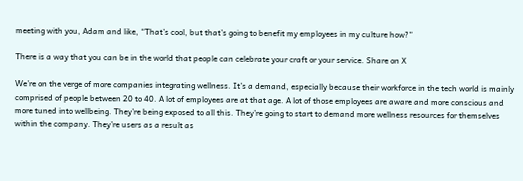meeting with you, Adam and like, “That’s cool, but that’s going to benefit my employees in my culture how?”

There is a way that you can be in the world that people can celebrate your craft or your service. Share on X

We’re on the verge of more companies integrating wellness. It’s a demand, especially because their workforce in the tech world is mainly comprised of people between 20 to 40. A lot of employees are at that age. A lot of those employees are aware and more conscious and more tuned into wellbeing. They’re being exposed to all this. They’re going to start to demand more wellness resources for themselves within the company. They’re users as a result as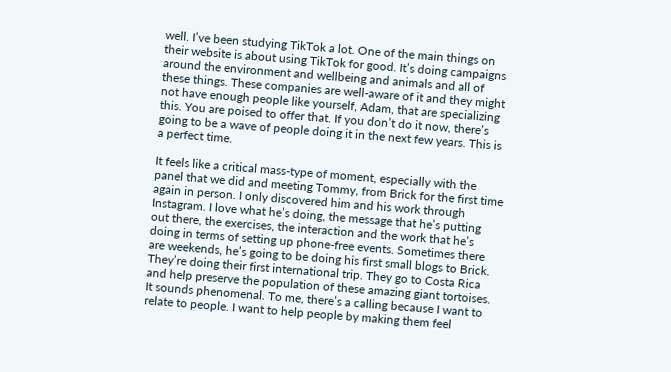well. I’ve been studying TikTok a lot. One of the main things on their website is about using TikTok for good. It’s doing campaigns around the environment and wellbeing and animals and all of these things. These companies are well-aware of it and they might not have enough people like yourself, Adam, that are specializing this. You are poised to offer that. If you don’t do it now, there’s going to be a wave of people doing it in the next few years. This is a perfect time.

It feels like a critical mass-type of moment, especially with the panel that we did and meeting Tommy, from Brick for the first time again in person. I only discovered him and his work through Instagram. I love what he’s doing, the message that he’s putting out there, the exercises, the interaction and the work that he’s doing in terms of setting up phone-free events. Sometimes there are weekends, he’s going to be doing his first small blogs to Brick. They’re doing their first international trip. They go to Costa Rica and help preserve the population of these amazing giant tortoises. It sounds phenomenal. To me, there’s a calling because I want to relate to people. I want to help people by making them feel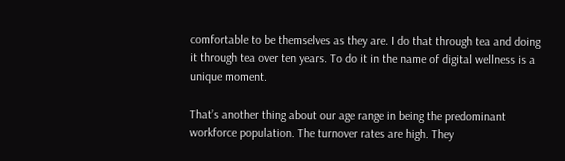comfortable to be themselves as they are. I do that through tea and doing it through tea over ten years. To do it in the name of digital wellness is a unique moment.

That’s another thing about our age range in being the predominant workforce population. The turnover rates are high. They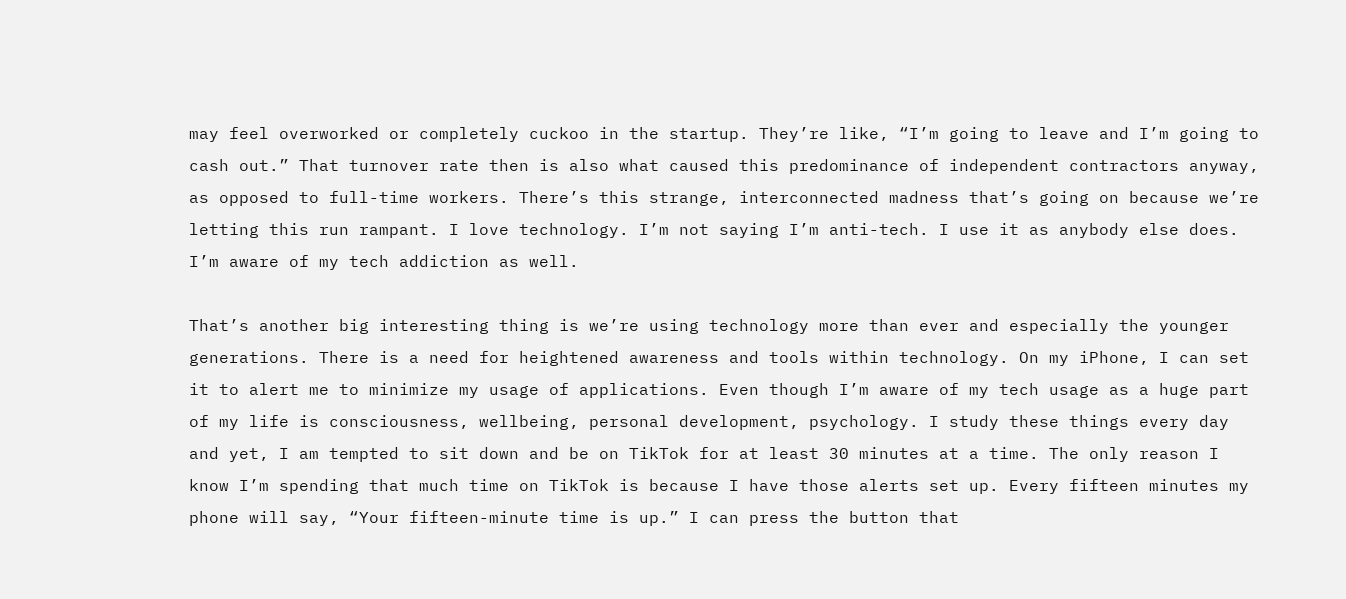may feel overworked or completely cuckoo in the startup. They’re like, “I’m going to leave and I’m going to cash out.” That turnover rate then is also what caused this predominance of independent contractors anyway, as opposed to full-time workers. There’s this strange, interconnected madness that’s going on because we’re letting this run rampant. I love technology. I’m not saying I’m anti-tech. I use it as anybody else does. I’m aware of my tech addiction as well.

That’s another big interesting thing is we’re using technology more than ever and especially the younger generations. There is a need for heightened awareness and tools within technology. On my iPhone, I can set it to alert me to minimize my usage of applications. Even though I’m aware of my tech usage as a huge part of my life is consciousness, wellbeing, personal development, psychology. I study these things every day and yet, I am tempted to sit down and be on TikTok for at least 30 minutes at a time. The only reason I know I’m spending that much time on TikTok is because I have those alerts set up. Every fifteen minutes my phone will say, “Your fifteen-minute time is up.” I can press the button that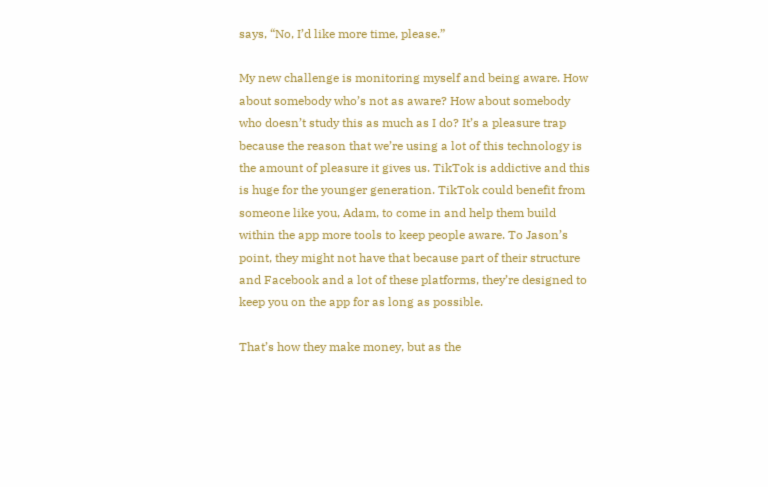says, “No, I’d like more time, please.”

My new challenge is monitoring myself and being aware. How about somebody who’s not as aware? How about somebody who doesn’t study this as much as I do? It’s a pleasure trap because the reason that we’re using a lot of this technology is the amount of pleasure it gives us. TikTok is addictive and this is huge for the younger generation. TikTok could benefit from someone like you, Adam, to come in and help them build within the app more tools to keep people aware. To Jason’s point, they might not have that because part of their structure and Facebook and a lot of these platforms, they’re designed to keep you on the app for as long as possible.

That’s how they make money, but as the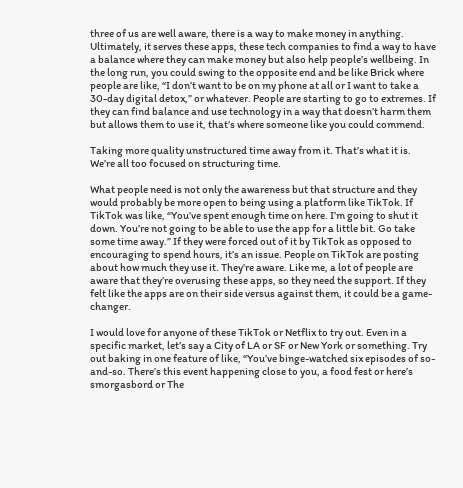three of us are well aware, there is a way to make money in anything. Ultimately, it serves these apps, these tech companies to find a way to have a balance where they can make money but also help people’s wellbeing. In the long run, you could swing to the opposite end and be like Brick where people are like, “I don’t want to be on my phone at all or I want to take a 30-day digital detox,” or whatever. People are starting to go to extremes. If they can find balance and use technology in a way that doesn’t harm them but allows them to use it, that’s where someone like you could commend.

Taking more quality unstructured time away from it. That’s what it is. We’re all too focused on structuring time.

What people need is not only the awareness but that structure and they would probably be more open to being using a platform like TikTok. If TikTok was like, “You’ve spent enough time on here. I’m going to shut it down. You’re not going to be able to use the app for a little bit. Go take some time away.” If they were forced out of it by TikTok as opposed to encouraging to spend hours, it’s an issue. People on TikTok are posting about how much they use it. They’re aware. Like me, a lot of people are aware that they’re overusing these apps, so they need the support. If they felt like the apps are on their side versus against them, it could be a game-changer.

I would love for anyone of these TikTok or Netflix to try out. Even in a specific market, let’s say a City of LA or SF or New York or something. Try out baking in one feature of like, “You’ve binge-watched six episodes of so-and-so. There’s this event happening close to you, a food fest or here’s smorgasbord or The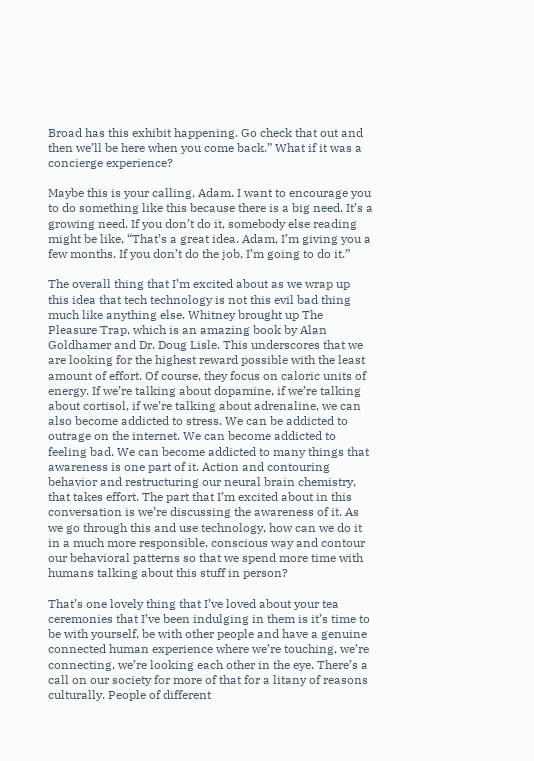Broad has this exhibit happening. Go check that out and then we’ll be here when you come back.” What if it was a concierge experience?

Maybe this is your calling, Adam. I want to encourage you to do something like this because there is a big need. It’s a growing need. If you don’t do it, somebody else reading might be like, “That’s a great idea. Adam, I’m giving you a few months. If you don’t do the job, I’m going to do it.”

The overall thing that I’m excited about as we wrap up this idea that tech technology is not this evil bad thing much like anything else. Whitney brought up The Pleasure Trap, which is an amazing book by Alan Goldhamer and Dr. Doug Lisle. This underscores that we are looking for the highest reward possible with the least amount of effort. Of course, they focus on caloric units of energy. If we’re talking about dopamine, if we’re talking about cortisol, if we’re talking about adrenaline, we can also become addicted to stress. We can be addicted to outrage on the internet. We can become addicted to feeling bad. We can become addicted to many things that awareness is one part of it. Action and contouring behavior and restructuring our neural brain chemistry, that takes effort. The part that I’m excited about in this conversation is we’re discussing the awareness of it. As we go through this and use technology, how can we do it in a much more responsible, conscious way and contour our behavioral patterns so that we spend more time with humans talking about this stuff in person?

That’s one lovely thing that I’ve loved about your tea ceremonies that I’ve been indulging in them is it’s time to be with yourself, be with other people and have a genuine connected human experience where we’re touching, we’re connecting, we’re looking each other in the eye. There’s a call on our society for more of that for a litany of reasons culturally. People of different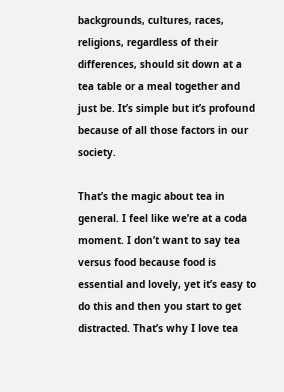backgrounds, cultures, races, religions, regardless of their differences, should sit down at a tea table or a meal together and just be. It’s simple but it’s profound because of all those factors in our society.

That’s the magic about tea in general. I feel like we’re at a coda moment. I don’t want to say tea versus food because food is essential and lovely, yet it’s easy to do this and then you start to get distracted. That’s why I love tea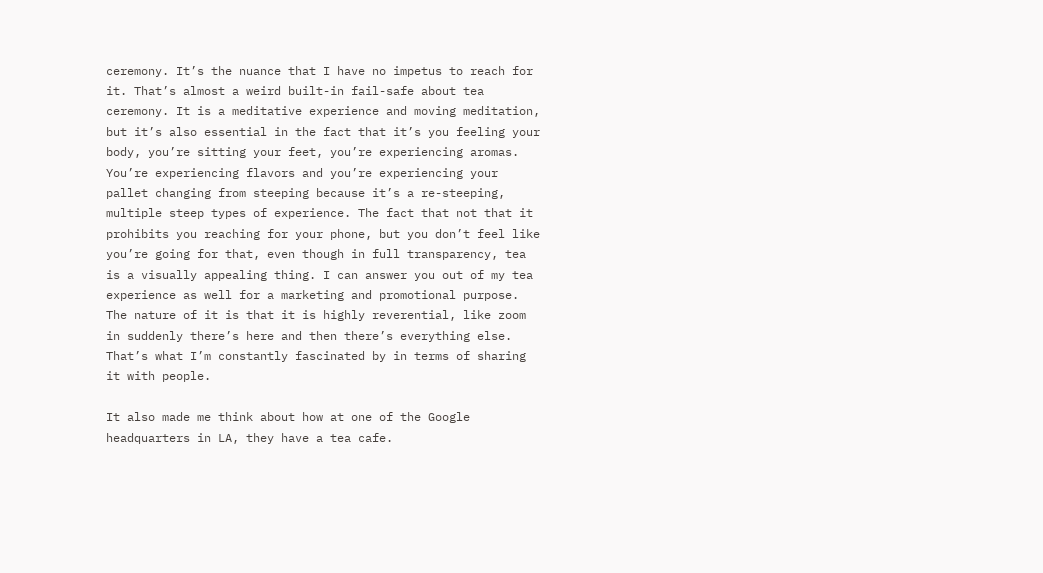ceremony. It’s the nuance that I have no impetus to reach for it. That’s almost a weird built-in fail-safe about tea ceremony. It is a meditative experience and moving meditation, but it’s also essential in the fact that it’s you feeling your body, you’re sitting your feet, you’re experiencing aromas. You’re experiencing flavors and you’re experiencing your pallet changing from steeping because it’s a re-steeping, multiple steep types of experience. The fact that not that it prohibits you reaching for your phone, but you don’t feel like you’re going for that, even though in full transparency, tea is a visually appealing thing. I can answer you out of my tea experience as well for a marketing and promotional purpose. The nature of it is that it is highly reverential, like zoom in suddenly there’s here and then there’s everything else. That’s what I’m constantly fascinated by in terms of sharing it with people.

It also made me think about how at one of the Google headquarters in LA, they have a tea cafe.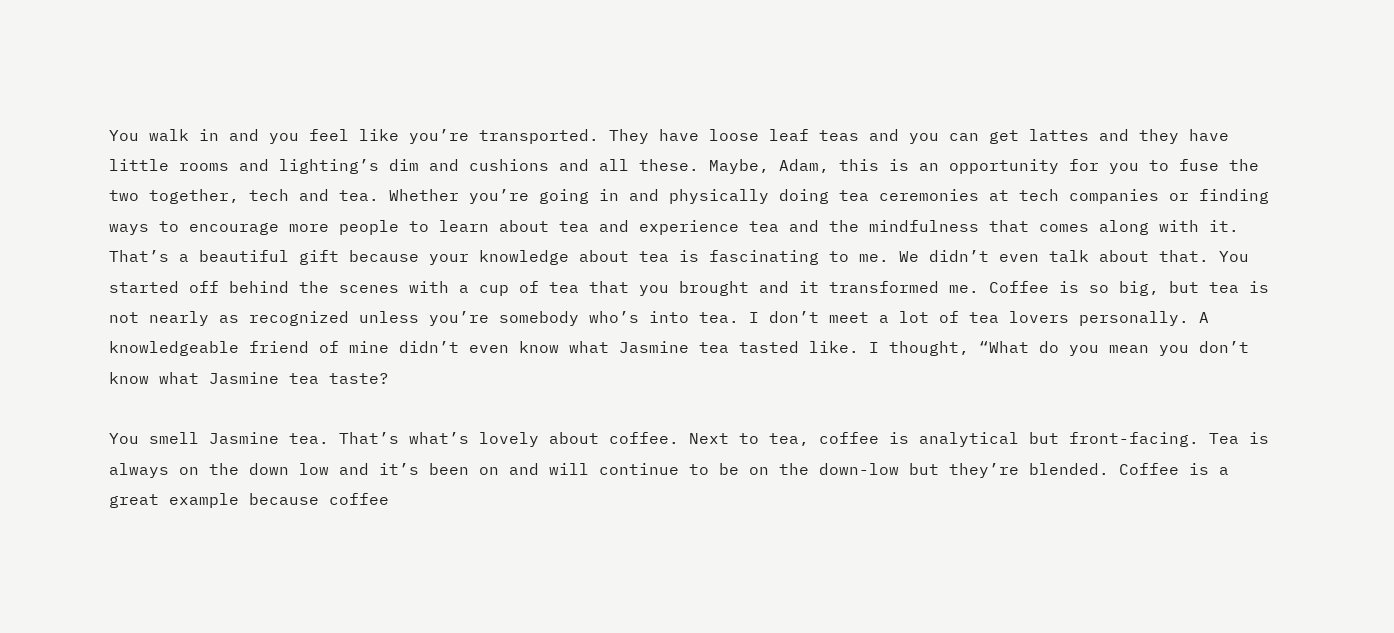You walk in and you feel like you’re transported. They have loose leaf teas and you can get lattes and they have little rooms and lighting’s dim and cushions and all these. Maybe, Adam, this is an opportunity for you to fuse the two together, tech and tea. Whether you’re going in and physically doing tea ceremonies at tech companies or finding ways to encourage more people to learn about tea and experience tea and the mindfulness that comes along with it. That’s a beautiful gift because your knowledge about tea is fascinating to me. We didn’t even talk about that. You started off behind the scenes with a cup of tea that you brought and it transformed me. Coffee is so big, but tea is not nearly as recognized unless you’re somebody who’s into tea. I don’t meet a lot of tea lovers personally. A knowledgeable friend of mine didn’t even know what Jasmine tea tasted like. I thought, “What do you mean you don’t know what Jasmine tea taste?

You smell Jasmine tea. That’s what’s lovely about coffee. Next to tea, coffee is analytical but front-facing. Tea is always on the down low and it’s been on and will continue to be on the down-low but they’re blended. Coffee is a great example because coffee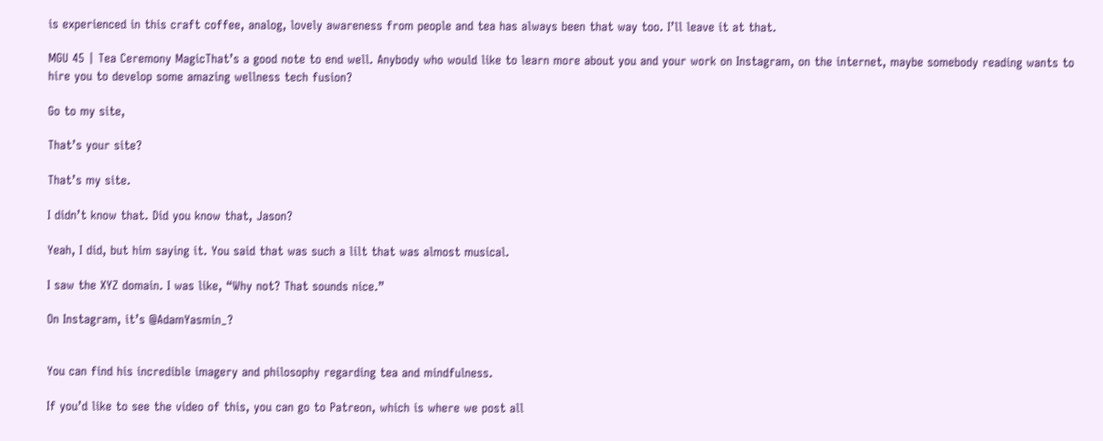is experienced in this craft coffee, analog, lovely awareness from people and tea has always been that way too. I’ll leave it at that.

MGU 45 | Tea Ceremony MagicThat’s a good note to end well. Anybody who would like to learn more about you and your work on Instagram, on the internet, maybe somebody reading wants to hire you to develop some amazing wellness tech fusion?

Go to my site,

That’s your site?

That’s my site.

I didn’t know that. Did you know that, Jason?

Yeah, I did, but him saying it. You said that was such a lilt that was almost musical.

I saw the XYZ domain. I was like, “Why not? That sounds nice.”

On Instagram, it’s @AdamYasmin_?


You can find his incredible imagery and philosophy regarding tea and mindfulness.

If you’d like to see the video of this, you can go to Patreon, which is where we post all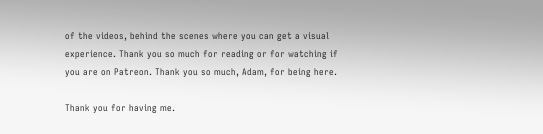of the videos, behind the scenes where you can get a visual experience. Thank you so much for reading or for watching if you are on Patreon. Thank you so much, Adam, for being here.

Thank you for having me.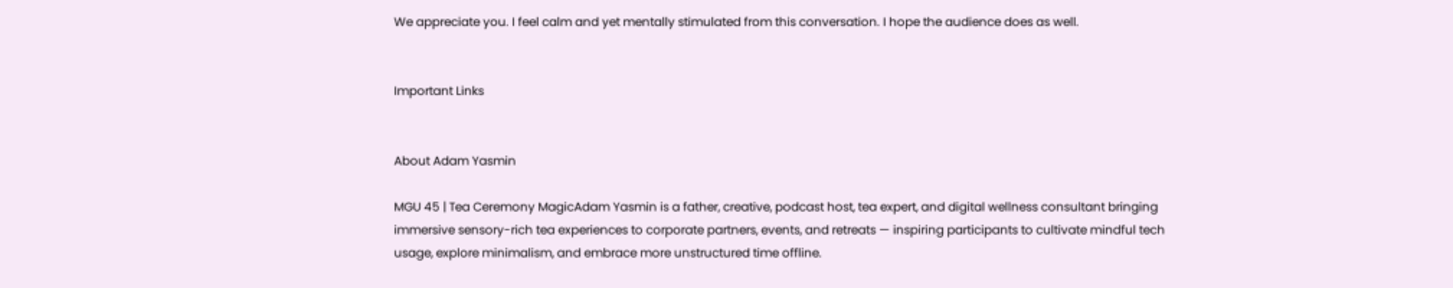We appreciate you. I feel calm and yet mentally stimulated from this conversation. I hope the audience does as well.


Important Links


About Adam Yasmin

MGU 45 | Tea Ceremony MagicAdam Yasmin is a father, creative, podcast host, tea expert, and digital wellness consultant bringing immersive sensory-rich tea experiences to corporate partners, events, and retreats — inspiring participants to cultivate mindful tech usage, explore minimalism, and embrace more unstructured time offline.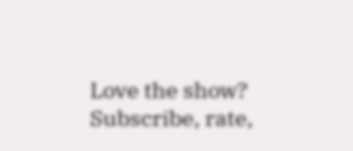Love the show? Subscribe, rate,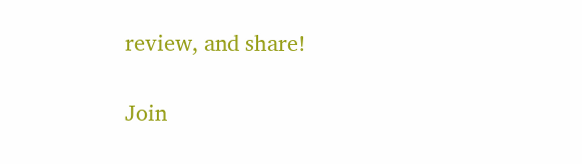review, and share!

Join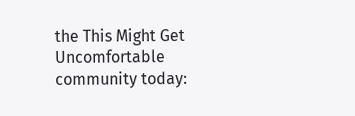the This Might Get Uncomfortable community today: